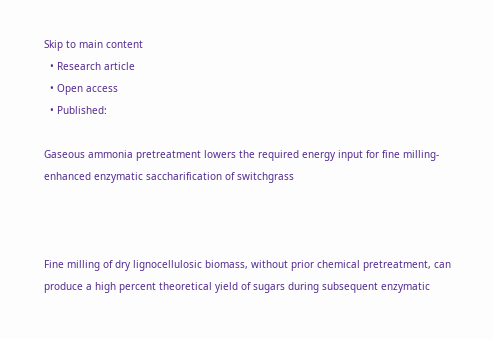Skip to main content
  • Research article
  • Open access
  • Published:

Gaseous ammonia pretreatment lowers the required energy input for fine milling-enhanced enzymatic saccharification of switchgrass



Fine milling of dry lignocellulosic biomass, without prior chemical pretreatment, can produce a high percent theoretical yield of sugars during subsequent enzymatic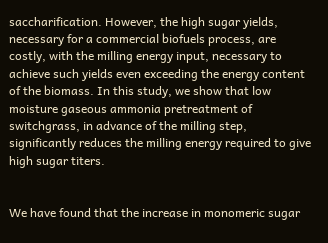saccharification. However, the high sugar yields, necessary for a commercial biofuels process, are costly, with the milling energy input, necessary to achieve such yields even exceeding the energy content of the biomass. In this study, we show that low moisture gaseous ammonia pretreatment of switchgrass, in advance of the milling step, significantly reduces the milling energy required to give high sugar titers.


We have found that the increase in monomeric sugar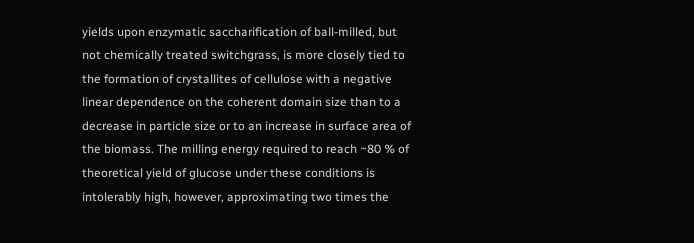yields upon enzymatic saccharification of ball-milled, but not chemically treated switchgrass, is more closely tied to the formation of crystallites of cellulose with a negative linear dependence on the coherent domain size than to a decrease in particle size or to an increase in surface area of the biomass. The milling energy required to reach ~80 % of theoretical yield of glucose under these conditions is intolerably high, however, approximating two times the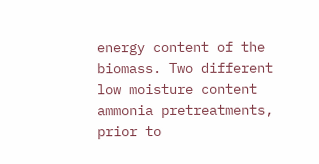energy content of the biomass. Two different low moisture content ammonia pretreatments, prior to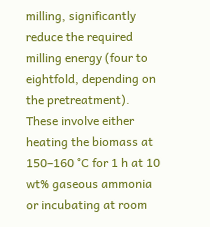milling, significantly reduce the required milling energy (four to eightfold, depending on the pretreatment). These involve either heating the biomass at 150–160 °C for 1 h at 10 wt% gaseous ammonia or incubating at room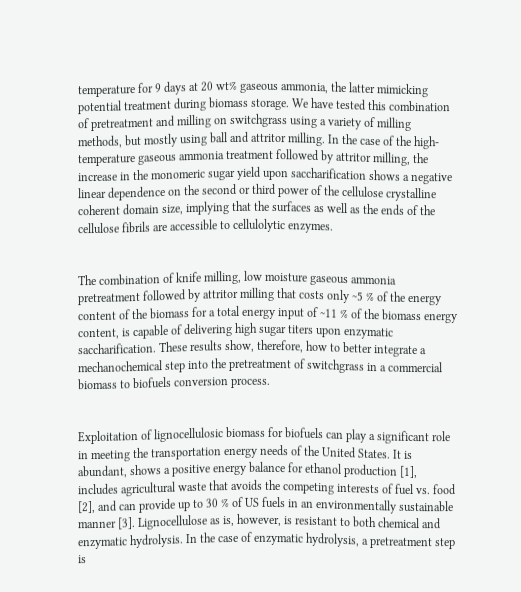temperature for 9 days at 20 wt% gaseous ammonia, the latter mimicking potential treatment during biomass storage. We have tested this combination of pretreatment and milling on switchgrass using a variety of milling methods, but mostly using ball and attritor milling. In the case of the high-temperature gaseous ammonia treatment followed by attritor milling, the increase in the monomeric sugar yield upon saccharification shows a negative linear dependence on the second or third power of the cellulose crystalline coherent domain size, implying that the surfaces as well as the ends of the cellulose fibrils are accessible to cellulolytic enzymes.


The combination of knife milling, low moisture gaseous ammonia pretreatment followed by attritor milling that costs only ~5 % of the energy content of the biomass for a total energy input of ~11 % of the biomass energy content, is capable of delivering high sugar titers upon enzymatic saccharification. These results show, therefore, how to better integrate a mechanochemical step into the pretreatment of switchgrass in a commercial biomass to biofuels conversion process.


Exploitation of lignocellulosic biomass for biofuels can play a significant role in meeting the transportation energy needs of the United States. It is abundant, shows a positive energy balance for ethanol production [1], includes agricultural waste that avoids the competing interests of fuel vs. food [2], and can provide up to 30 % of US fuels in an environmentally sustainable manner [3]. Lignocellulose as is, however, is resistant to both chemical and enzymatic hydrolysis. In the case of enzymatic hydrolysis, a pretreatment step is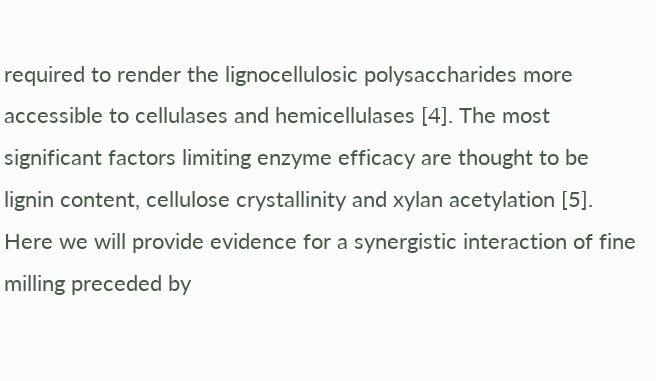required to render the lignocellulosic polysaccharides more accessible to cellulases and hemicellulases [4]. The most significant factors limiting enzyme efficacy are thought to be lignin content, cellulose crystallinity and xylan acetylation [5]. Here we will provide evidence for a synergistic interaction of fine milling preceded by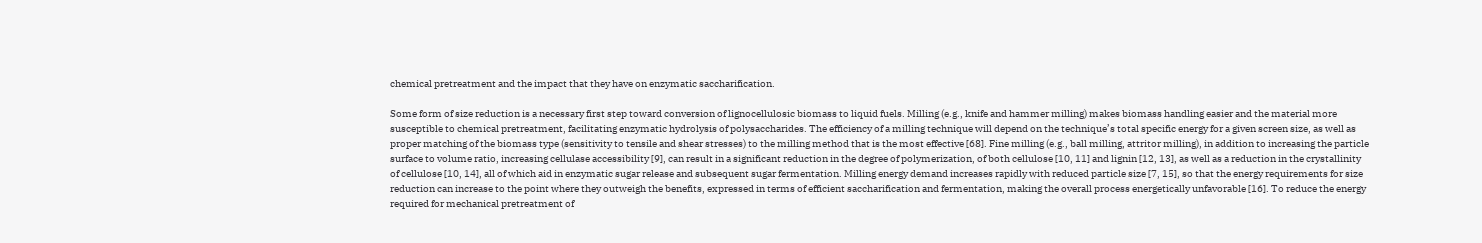chemical pretreatment and the impact that they have on enzymatic saccharification.

Some form of size reduction is a necessary first step toward conversion of lignocellulosic biomass to liquid fuels. Milling (e.g., knife and hammer milling) makes biomass handling easier and the material more susceptible to chemical pretreatment, facilitating enzymatic hydrolysis of polysaccharides. The efficiency of a milling technique will depend on the technique’s total specific energy for a given screen size, as well as proper matching of the biomass type (sensitivity to tensile and shear stresses) to the milling method that is the most effective [68]. Fine milling (e.g., ball milling, attritor milling), in addition to increasing the particle surface to volume ratio, increasing cellulase accessibility [9], can result in a significant reduction in the degree of polymerization, of both cellulose [10, 11] and lignin [12, 13], as well as a reduction in the crystallinity of cellulose [10, 14], all of which aid in enzymatic sugar release and subsequent sugar fermentation. Milling energy demand increases rapidly with reduced particle size [7, 15], so that the energy requirements for size reduction can increase to the point where they outweigh the benefits, expressed in terms of efficient saccharification and fermentation, making the overall process energetically unfavorable [16]. To reduce the energy required for mechanical pretreatment of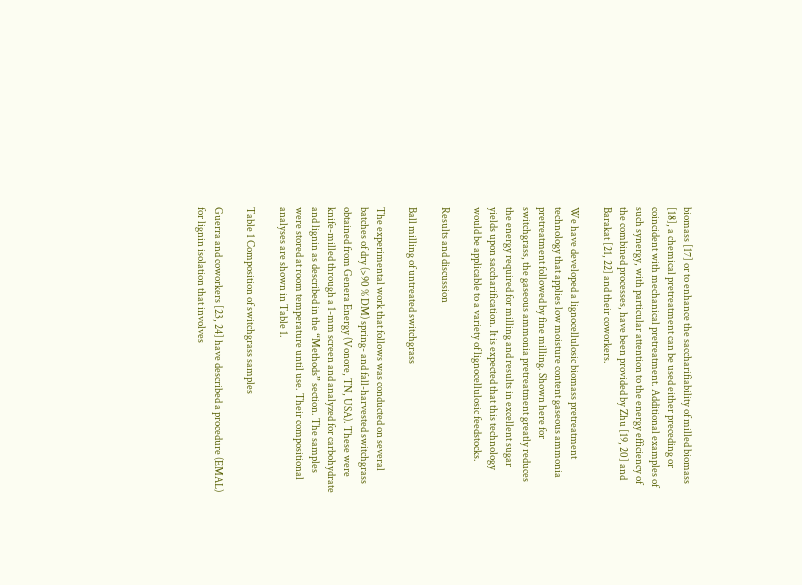biomass [17] or to enhance the saccharifiability of milled biomass [18], a chemical pretreatment can be used either preceding or coincident with mechanical pretreatment. Additional examples of such synergy, with particular attention to the energy efficiency of the combined processes, have been provided by Zhu [19, 20] and Barakat [21, 22] and their coworkers.

We have developed a lignocellulosic biomass pretreatment technology that applies low moisture content gaseous ammonia pretreatment followed by fine milling. Shown here for switchgrass, the gaseous ammonia pretreatment greatly reduces the energy required for milling and results in excellent sugar yields upon saccharification. It is expected that this technology would be applicable to a variety of lignocellulosic feedstocks.

Results and discussion

Ball milling of untreated switchgrass

The experimental work that follows was conducted on several batches of dry (>90 % DM) spring- and fall-harvested switchgrass obtained from Genera Energy (Vonore, TN, USA). These were knife-milled through a 1-mm screen and analyzed for carbohydrate and lignin as described in the “Methods” section. The samples were stored at room temperature until use. Their compositional analyses are shown in Table 1.

Table 1 Composition of switchgrass samples

Guerra and coworkers [23, 24] have described a procedure (EMAL) for lignin isolation that involves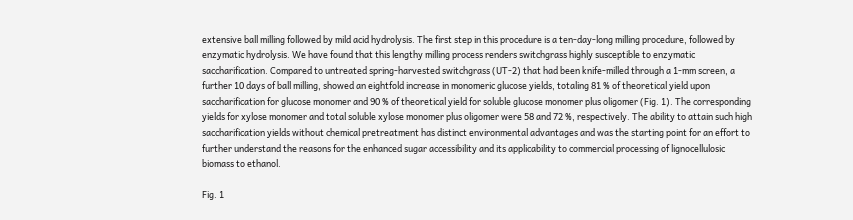extensive ball milling followed by mild acid hydrolysis. The first step in this procedure is a ten-day-long milling procedure, followed by enzymatic hydrolysis. We have found that this lengthy milling process renders switchgrass highly susceptible to enzymatic saccharification. Compared to untreated spring-harvested switchgrass (UT-2) that had been knife-milled through a 1-mm screen, a further 10 days of ball milling, showed an eightfold increase in monomeric glucose yields, totaling 81 % of theoretical yield upon saccharification for glucose monomer and 90 % of theoretical yield for soluble glucose monomer plus oligomer (Fig. 1). The corresponding yields for xylose monomer and total soluble xylose monomer plus oligomer were 58 and 72 %, respectively. The ability to attain such high saccharification yields without chemical pretreatment has distinct environmental advantages and was the starting point for an effort to further understand the reasons for the enhanced sugar accessibility and its applicability to commercial processing of lignocellulosic biomass to ethanol.

Fig. 1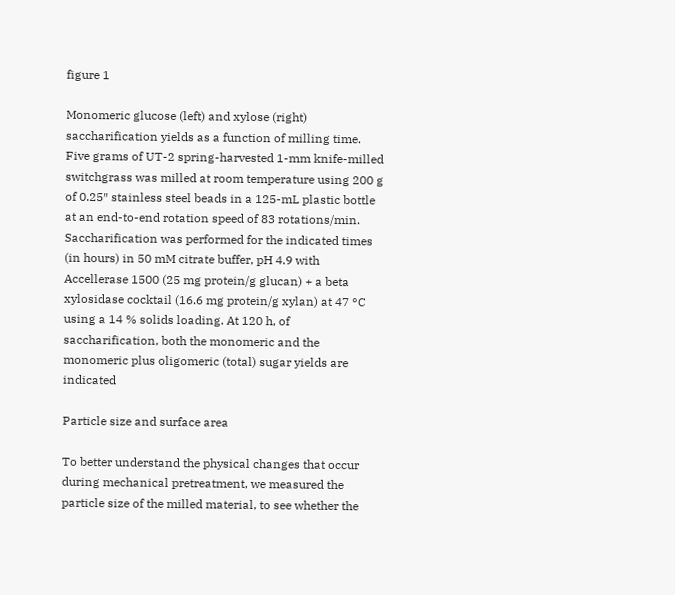figure 1

Monomeric glucose (left) and xylose (right) saccharification yields as a function of milling time. Five grams of UT-2 spring-harvested 1-mm knife-milled switchgrass was milled at room temperature using 200 g of 0.25″ stainless steel beads in a 125-mL plastic bottle at an end-to-end rotation speed of 83 rotations/min. Saccharification was performed for the indicated times (in hours) in 50 mM citrate buffer, pH 4.9 with Accellerase 1500 (25 mg protein/g glucan) + a beta xylosidase cocktail (16.6 mg protein/g xylan) at 47 °C using a 14 % solids loading. At 120 h, of saccharification, both the monomeric and the monomeric plus oligomeric (total) sugar yields are indicated

Particle size and surface area

To better understand the physical changes that occur during mechanical pretreatment, we measured the particle size of the milled material, to see whether the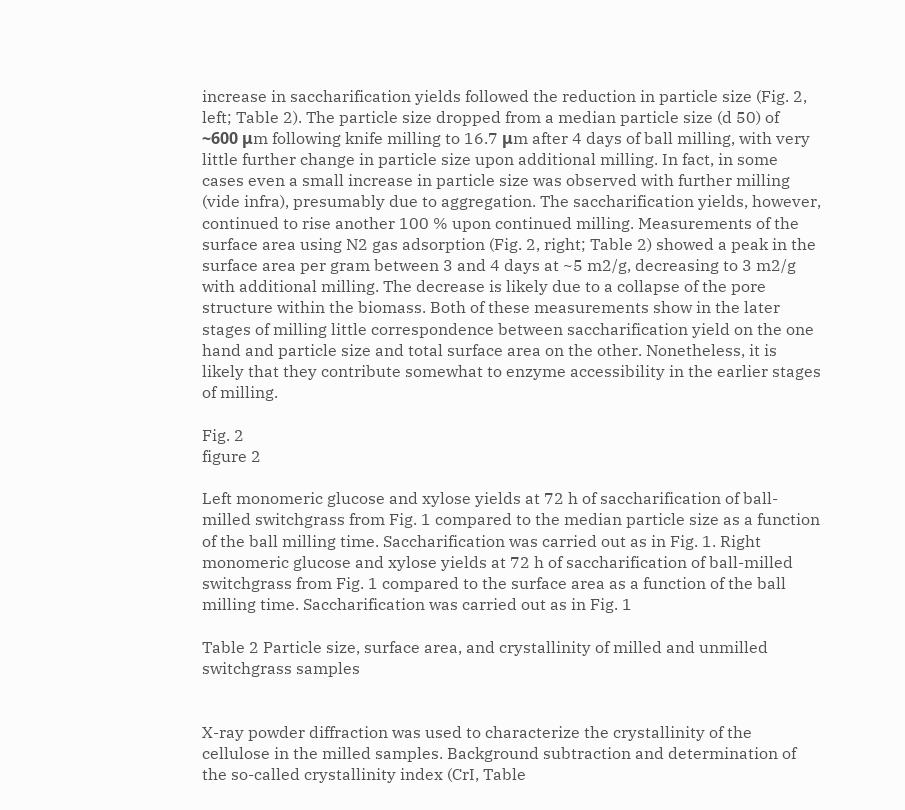increase in saccharification yields followed the reduction in particle size (Fig. 2, left; Table 2). The particle size dropped from a median particle size (d 50) of ~600 μm following knife milling to 16.7 μm after 4 days of ball milling, with very little further change in particle size upon additional milling. In fact, in some cases even a small increase in particle size was observed with further milling (vide infra), presumably due to aggregation. The saccharification yields, however, continued to rise another 100 % upon continued milling. Measurements of the surface area using N2 gas adsorption (Fig. 2, right; Table 2) showed a peak in the surface area per gram between 3 and 4 days at ~5 m2/g, decreasing to 3 m2/g with additional milling. The decrease is likely due to a collapse of the pore structure within the biomass. Both of these measurements show in the later stages of milling little correspondence between saccharification yield on the one hand and particle size and total surface area on the other. Nonetheless, it is likely that they contribute somewhat to enzyme accessibility in the earlier stages of milling.

Fig. 2
figure 2

Left monomeric glucose and xylose yields at 72 h of saccharification of ball-milled switchgrass from Fig. 1 compared to the median particle size as a function of the ball milling time. Saccharification was carried out as in Fig. 1. Right monomeric glucose and xylose yields at 72 h of saccharification of ball-milled switchgrass from Fig. 1 compared to the surface area as a function of the ball milling time. Saccharification was carried out as in Fig. 1

Table 2 Particle size, surface area, and crystallinity of milled and unmilled switchgrass samples


X-ray powder diffraction was used to characterize the crystallinity of the cellulose in the milled samples. Background subtraction and determination of the so-called crystallinity index (CrI, Table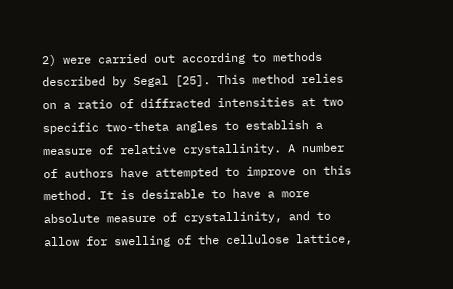2) were carried out according to methods described by Segal [25]. This method relies on a ratio of diffracted intensities at two specific two-theta angles to establish a measure of relative crystallinity. A number of authors have attempted to improve on this method. It is desirable to have a more absolute measure of crystallinity, and to allow for swelling of the cellulose lattice,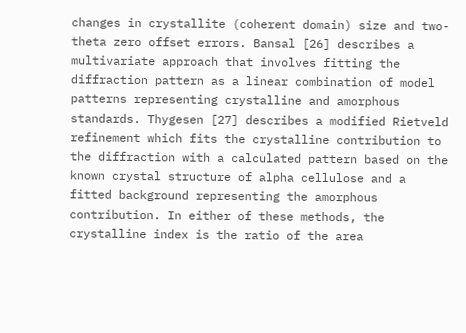changes in crystallite (coherent domain) size and two-theta zero offset errors. Bansal [26] describes a multivariate approach that involves fitting the diffraction pattern as a linear combination of model patterns representing crystalline and amorphous standards. Thygesen [27] describes a modified Rietveld refinement which fits the crystalline contribution to the diffraction with a calculated pattern based on the known crystal structure of alpha cellulose and a fitted background representing the amorphous contribution. In either of these methods, the crystalline index is the ratio of the area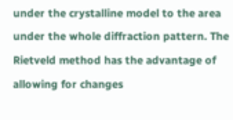under the crystalline model to the area under the whole diffraction pattern. The Rietveld method has the advantage of allowing for changes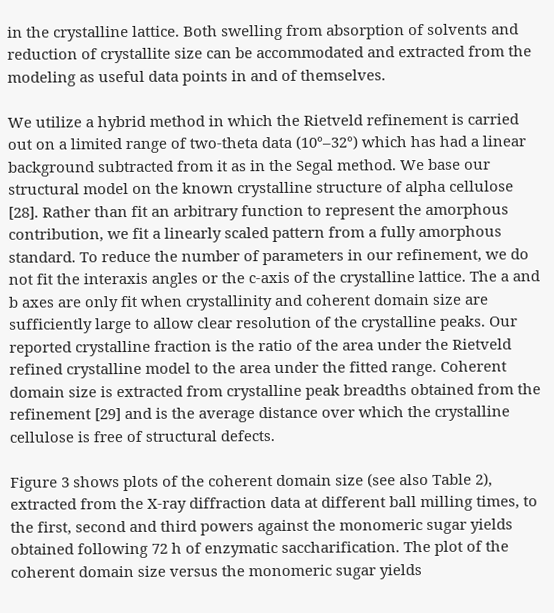in the crystalline lattice. Both swelling from absorption of solvents and reduction of crystallite size can be accommodated and extracted from the modeling as useful data points in and of themselves.

We utilize a hybrid method in which the Rietveld refinement is carried out on a limited range of two-theta data (10°–32°) which has had a linear background subtracted from it as in the Segal method. We base our structural model on the known crystalline structure of alpha cellulose [28]. Rather than fit an arbitrary function to represent the amorphous contribution, we fit a linearly scaled pattern from a fully amorphous standard. To reduce the number of parameters in our refinement, we do not fit the interaxis angles or the c-axis of the crystalline lattice. The a and b axes are only fit when crystallinity and coherent domain size are sufficiently large to allow clear resolution of the crystalline peaks. Our reported crystalline fraction is the ratio of the area under the Rietveld refined crystalline model to the area under the fitted range. Coherent domain size is extracted from crystalline peak breadths obtained from the refinement [29] and is the average distance over which the crystalline cellulose is free of structural defects.

Figure 3 shows plots of the coherent domain size (see also Table 2), extracted from the X-ray diffraction data at different ball milling times, to the first, second and third powers against the monomeric sugar yields obtained following 72 h of enzymatic saccharification. The plot of the coherent domain size versus the monomeric sugar yields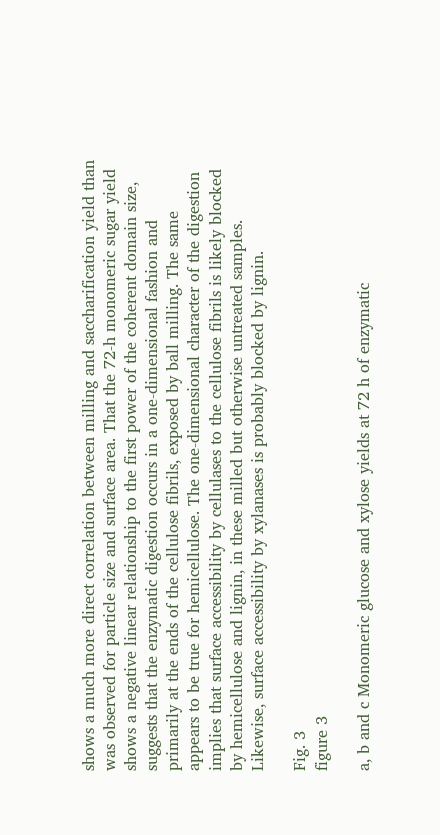shows a much more direct correlation between milling and saccharification yield than was observed for particle size and surface area. That the 72-h monomeric sugar yield shows a negative linear relationship to the first power of the coherent domain size, suggests that the enzymatic digestion occurs in a one-dimensional fashion and primarily at the ends of the cellulose fibrils, exposed by ball milling. The same appears to be true for hemicellulose. The one-dimensional character of the digestion implies that surface accessibility by cellulases to the cellulose fibrils is likely blocked by hemicellulose and lignin, in these milled but otherwise untreated samples. Likewise, surface accessibility by xylanases is probably blocked by lignin.

Fig. 3
figure 3

a, b and c Monomeric glucose and xylose yields at 72 h of enzymatic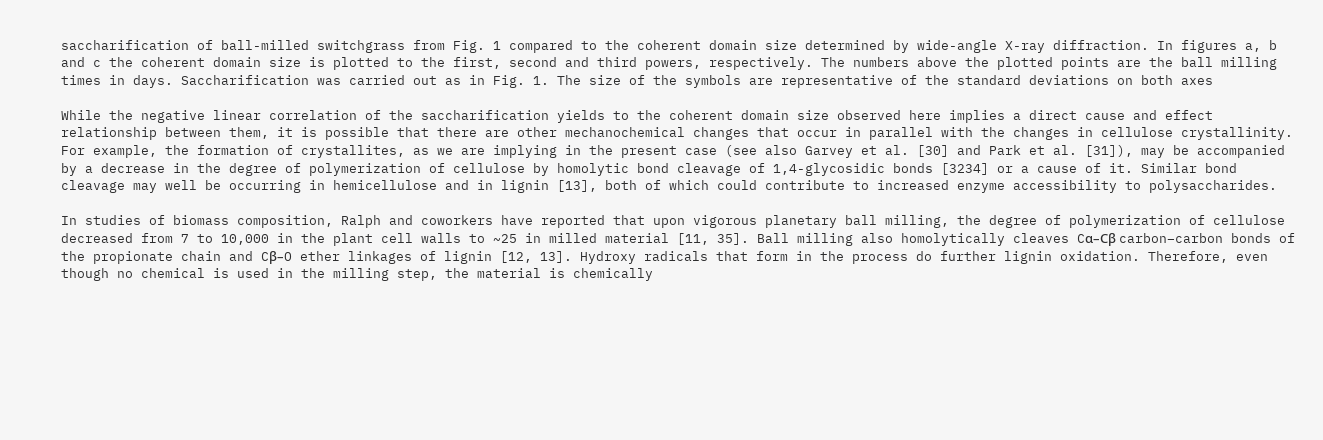saccharification of ball-milled switchgrass from Fig. 1 compared to the coherent domain size determined by wide-angle X-ray diffraction. In figures a, b and c the coherent domain size is plotted to the first, second and third powers, respectively. The numbers above the plotted points are the ball milling times in days. Saccharification was carried out as in Fig. 1. The size of the symbols are representative of the standard deviations on both axes

While the negative linear correlation of the saccharification yields to the coherent domain size observed here implies a direct cause and effect relationship between them, it is possible that there are other mechanochemical changes that occur in parallel with the changes in cellulose crystallinity. For example, the formation of crystallites, as we are implying in the present case (see also Garvey et al. [30] and Park et al. [31]), may be accompanied by a decrease in the degree of polymerization of cellulose by homolytic bond cleavage of 1,4-glycosidic bonds [3234] or a cause of it. Similar bond cleavage may well be occurring in hemicellulose and in lignin [13], both of which could contribute to increased enzyme accessibility to polysaccharides.

In studies of biomass composition, Ralph and coworkers have reported that upon vigorous planetary ball milling, the degree of polymerization of cellulose decreased from 7 to 10,000 in the plant cell walls to ~25 in milled material [11, 35]. Ball milling also homolytically cleaves Cα–Cβ carbon–carbon bonds of the propionate chain and Cβ–O ether linkages of lignin [12, 13]. Hydroxy radicals that form in the process do further lignin oxidation. Therefore, even though no chemical is used in the milling step, the material is chemically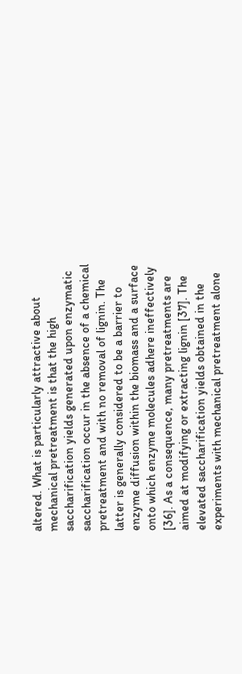altered. What is particularly attractive about mechanical pretreatment is that the high saccharification yields generated upon enzymatic saccharification occur in the absence of a chemical pretreatment and with no removal of lignin. The latter is generally considered to be a barrier to enzyme diffusion within the biomass and a surface onto which enzyme molecules adhere ineffectively [36]. As a consequence, many pretreatments are aimed at modifying or extracting lignin [37]. The elevated saccharification yields obtained in the experiments with mechanical pretreatment alone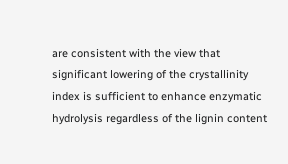are consistent with the view that significant lowering of the crystallinity index is sufficient to enhance enzymatic hydrolysis regardless of the lignin content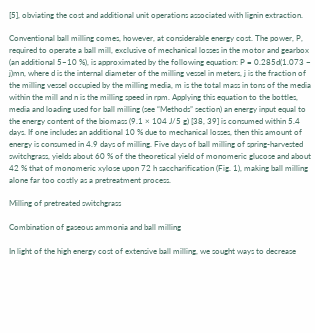[5], obviating the cost and additional unit operations associated with lignin extraction.

Conventional ball milling comes, however, at considerable energy cost. The power, P, required to operate a ball mill, exclusive of mechanical losses in the motor and gearbox (an additional 5–10 %), is approximated by the following equation: P = 0.285d(1.073 − j)mn, where d is the internal diameter of the milling vessel in meters, j is the fraction of the milling vessel occupied by the milling media, m is the total mass in tons of the media within the mill and n is the milling speed in rpm. Applying this equation to the bottles, media and loading used for ball milling (see “Methods” section) an energy input equal to the energy content of the biomass (9.1 × 104 J/5 g) [38, 39] is consumed within 5.4 days. If one includes an additional 10 % due to mechanical losses, then this amount of energy is consumed in 4.9 days of milling. Five days of ball milling of spring-harvested switchgrass, yields about 60 % of the theoretical yield of monomeric glucose and about 42 % that of monomeric xylose upon 72 h saccharification (Fig. 1), making ball milling alone far too costly as a pretreatment process.

Milling of pretreated switchgrass

Combination of gaseous ammonia and ball milling

In light of the high energy cost of extensive ball milling, we sought ways to decrease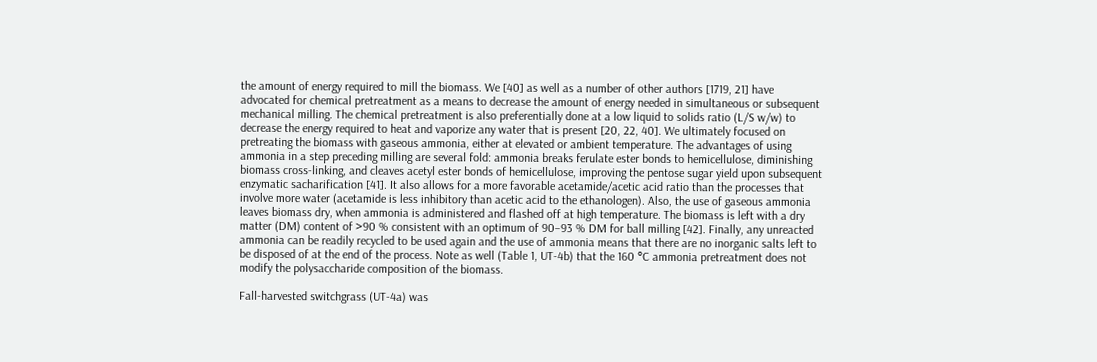the amount of energy required to mill the biomass. We [40] as well as a number of other authors [1719, 21] have advocated for chemical pretreatment as a means to decrease the amount of energy needed in simultaneous or subsequent mechanical milling. The chemical pretreatment is also preferentially done at a low liquid to solids ratio (L/S w/w) to decrease the energy required to heat and vaporize any water that is present [20, 22, 40]. We ultimately focused on pretreating the biomass with gaseous ammonia, either at elevated or ambient temperature. The advantages of using ammonia in a step preceding milling are several fold: ammonia breaks ferulate ester bonds to hemicellulose, diminishing biomass cross-linking, and cleaves acetyl ester bonds of hemicellulose, improving the pentose sugar yield upon subsequent enzymatic sacharification [41]. It also allows for a more favorable acetamide/acetic acid ratio than the processes that involve more water (acetamide is less inhibitory than acetic acid to the ethanologen). Also, the use of gaseous ammonia leaves biomass dry, when ammonia is administered and flashed off at high temperature. The biomass is left with a dry matter (DM) content of >90 % consistent with an optimum of 90–93 % DM for ball milling [42]. Finally, any unreacted ammonia can be readily recycled to be used again and the use of ammonia means that there are no inorganic salts left to be disposed of at the end of the process. Note as well (Table 1, UT-4b) that the 160 °C ammonia pretreatment does not modify the polysaccharide composition of the biomass.

Fall-harvested switchgrass (UT-4a) was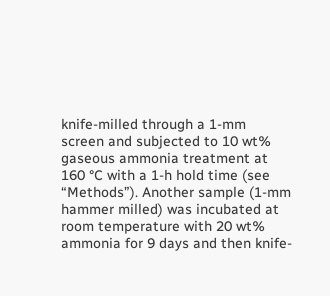knife-milled through a 1-mm screen and subjected to 10 wt% gaseous ammonia treatment at 160 °C with a 1-h hold time (see “Methods”). Another sample (1-mm hammer milled) was incubated at room temperature with 20 wt% ammonia for 9 days and then knife-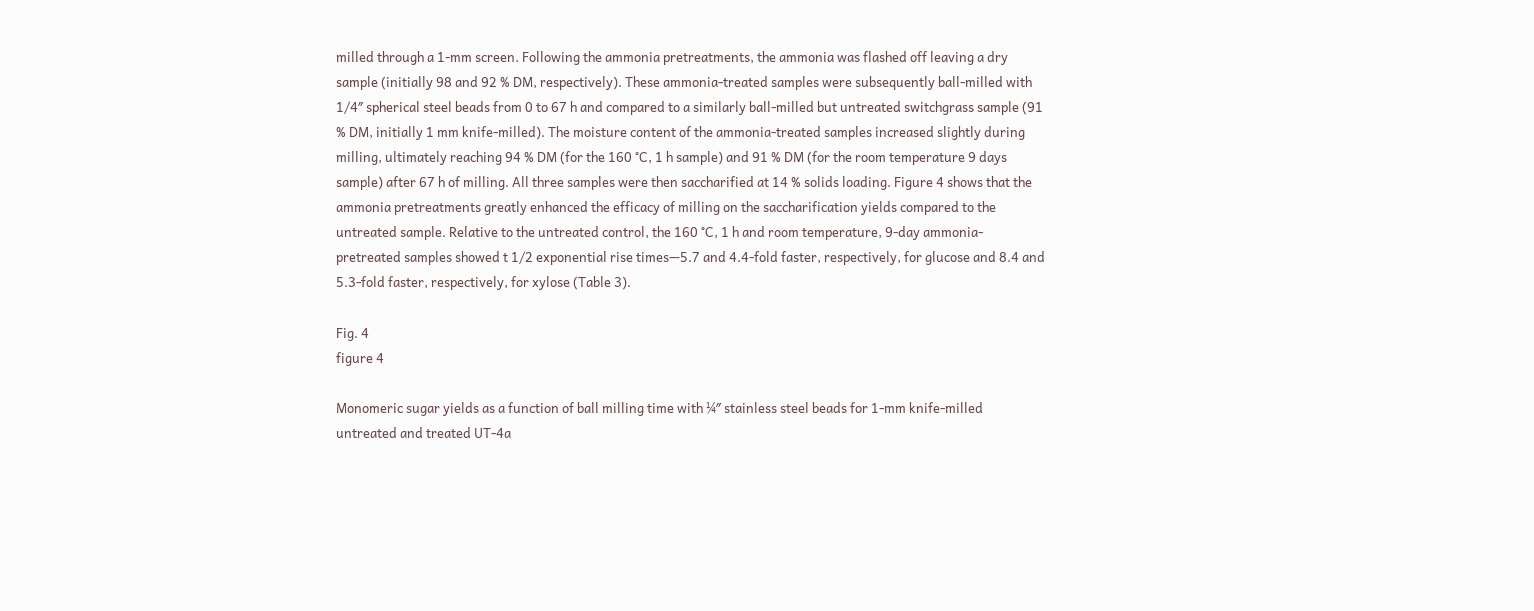milled through a 1-mm screen. Following the ammonia pretreatments, the ammonia was flashed off leaving a dry sample (initially 98 and 92 % DM, respectively). These ammonia-treated samples were subsequently ball-milled with 1/4″ spherical steel beads from 0 to 67 h and compared to a similarly ball-milled but untreated switchgrass sample (91 % DM, initially 1 mm knife-milled). The moisture content of the ammonia-treated samples increased slightly during milling, ultimately reaching 94 % DM (for the 160 °C, 1 h sample) and 91 % DM (for the room temperature 9 days sample) after 67 h of milling. All three samples were then saccharified at 14 % solids loading. Figure 4 shows that the ammonia pretreatments greatly enhanced the efficacy of milling on the saccharification yields compared to the untreated sample. Relative to the untreated control, the 160 °C, 1 h and room temperature, 9-day ammonia-pretreated samples showed t 1/2 exponential rise times—5.7 and 4.4-fold faster, respectively, for glucose and 8.4 and 5.3-fold faster, respectively, for xylose (Table 3).

Fig. 4
figure 4

Monomeric sugar yields as a function of ball milling time with ¼″ stainless steel beads for 1-mm knife-milled untreated and treated UT-4a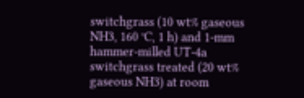switchgrass (10 wt% gaseous NH3, 160 °C, 1 h) and 1-mm hammer-milled UT-4a switchgrass treated (20 wt% gaseous NH3) at room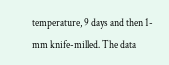temperature, 9 days and then 1-mm knife-milled. The data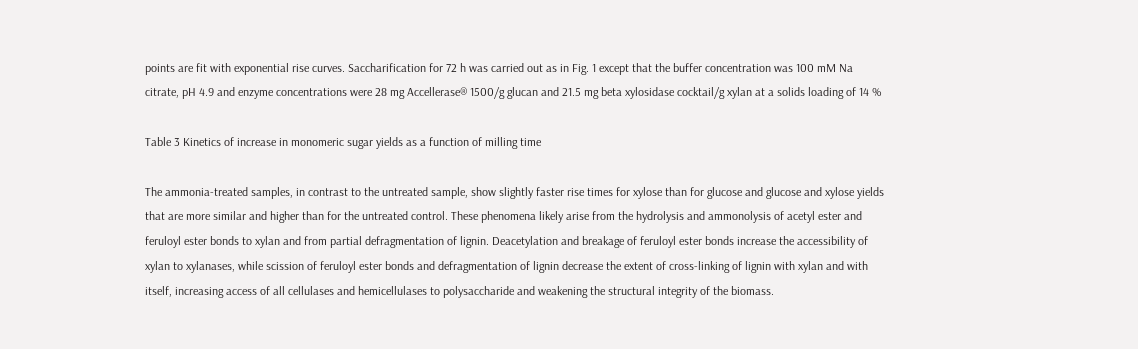points are fit with exponential rise curves. Saccharification for 72 h was carried out as in Fig. 1 except that the buffer concentration was 100 mM Na citrate, pH 4.9 and enzyme concentrations were 28 mg Accellerase® 1500/g glucan and 21.5 mg beta xylosidase cocktail/g xylan at a solids loading of 14 %

Table 3 Kinetics of increase in monomeric sugar yields as a function of milling time

The ammonia-treated samples, in contrast to the untreated sample, show slightly faster rise times for xylose than for glucose and glucose and xylose yields that are more similar and higher than for the untreated control. These phenomena likely arise from the hydrolysis and ammonolysis of acetyl ester and feruloyl ester bonds to xylan and from partial defragmentation of lignin. Deacetylation and breakage of feruloyl ester bonds increase the accessibility of xylan to xylanases, while scission of feruloyl ester bonds and defragmentation of lignin decrease the extent of cross-linking of lignin with xylan and with itself, increasing access of all cellulases and hemicellulases to polysaccharide and weakening the structural integrity of the biomass.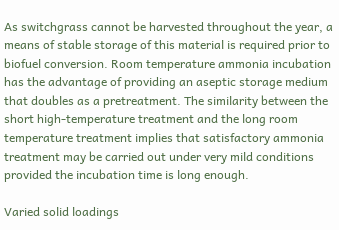As switchgrass cannot be harvested throughout the year, a means of stable storage of this material is required prior to biofuel conversion. Room temperature ammonia incubation has the advantage of providing an aseptic storage medium that doubles as a pretreatment. The similarity between the short high-temperature treatment and the long room temperature treatment implies that satisfactory ammonia treatment may be carried out under very mild conditions provided the incubation time is long enough.

Varied solid loadings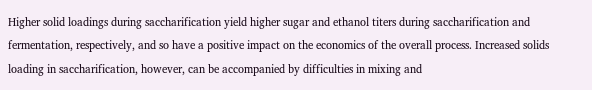Higher solid loadings during saccharification yield higher sugar and ethanol titers during saccharification and fermentation, respectively, and so have a positive impact on the economics of the overall process. Increased solids loading in saccharification, however, can be accompanied by difficulties in mixing and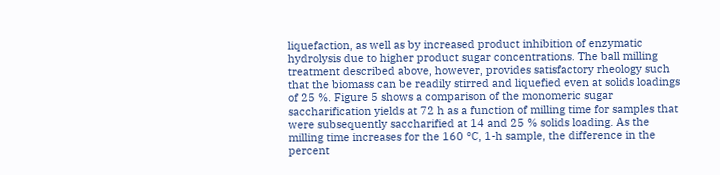liquefaction, as well as by increased product inhibition of enzymatic hydrolysis due to higher product sugar concentrations. The ball milling treatment described above, however, provides satisfactory rheology such that the biomass can be readily stirred and liquefied even at solids loadings of 25 %. Figure 5 shows a comparison of the monomeric sugar saccharification yields at 72 h as a function of milling time for samples that were subsequently saccharified at 14 and 25 % solids loading. As the milling time increases for the 160 °C, 1-h sample, the difference in the percent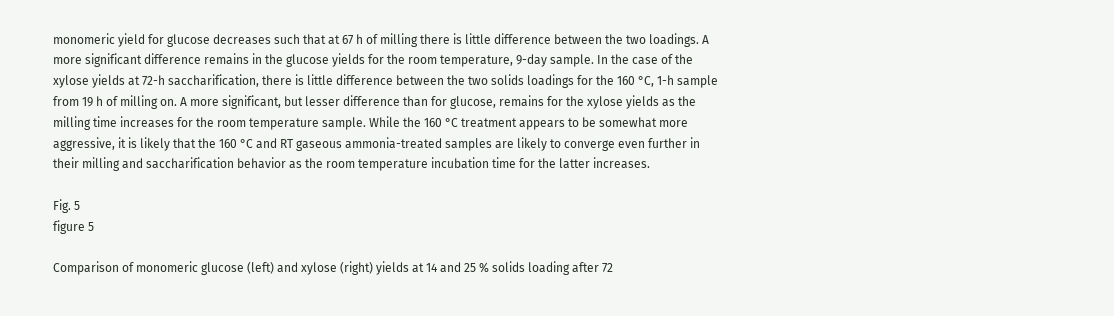monomeric yield for glucose decreases such that at 67 h of milling there is little difference between the two loadings. A more significant difference remains in the glucose yields for the room temperature, 9-day sample. In the case of the xylose yields at 72-h saccharification, there is little difference between the two solids loadings for the 160 °C, 1-h sample from 19 h of milling on. A more significant, but lesser difference than for glucose, remains for the xylose yields as the milling time increases for the room temperature sample. While the 160 °C treatment appears to be somewhat more aggressive, it is likely that the 160 °C and RT gaseous ammonia-treated samples are likely to converge even further in their milling and saccharification behavior as the room temperature incubation time for the latter increases.

Fig. 5
figure 5

Comparison of monomeric glucose (left) and xylose (right) yields at 14 and 25 % solids loading after 72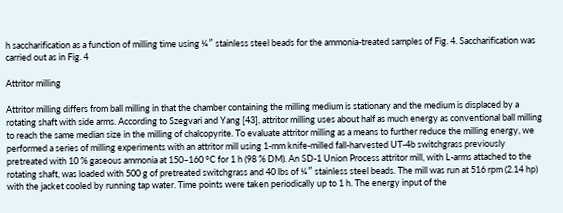h saccharification as a function of milling time using ¼″ stainless steel beads for the ammonia-treated samples of Fig. 4. Saccharification was carried out as in Fig. 4

Attritor milling

Attritor milling differs from ball milling in that the chamber containing the milling medium is stationary and the medium is displaced by a rotating shaft with side arms. According to Szegvari and Yang [43], attritor milling uses about half as much energy as conventional ball milling to reach the same median size in the milling of chalcopyrite. To evaluate attritor milling as a means to further reduce the milling energy, we performed a series of milling experiments with an attritor mill using 1-mm knife-milled fall-harvested UT-4b switchgrass previously pretreated with 10 % gaseous ammonia at 150–160 °C for 1 h (98 % DM). An SD-1 Union Process attritor mill, with L-arms attached to the rotating shaft, was loaded with 500 g of pretreated switchgrass and 40 lbs of ¼″ stainless steel beads. The mill was run at 516 rpm (2.14 hp) with the jacket cooled by running tap water. Time points were taken periodically up to 1 h. The energy input of the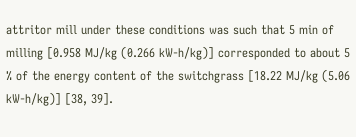attritor mill under these conditions was such that 5 min of milling [0.958 MJ/kg (0.266 kW-h/kg)] corresponded to about 5 % of the energy content of the switchgrass [18.22 MJ/kg (5.06 kW-h/kg)] [38, 39].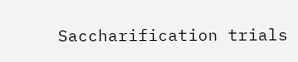Saccharification trials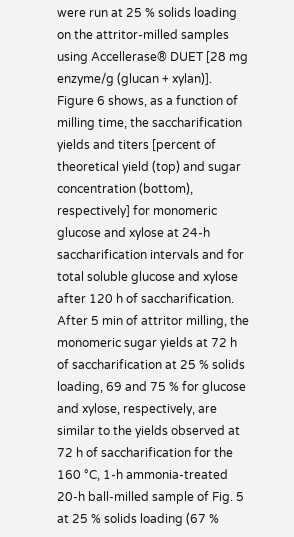were run at 25 % solids loading on the attritor-milled samples using Accellerase® DUET [28 mg enzyme/g (glucan + xylan)]. Figure 6 shows, as a function of milling time, the saccharification yields and titers [percent of theoretical yield (top) and sugar concentration (bottom), respectively] for monomeric glucose and xylose at 24-h saccharification intervals and for total soluble glucose and xylose after 120 h of saccharification. After 5 min of attritor milling, the monomeric sugar yields at 72 h of saccharification at 25 % solids loading, 69 and 75 % for glucose and xylose, respectively, are similar to the yields observed at 72 h of saccharification for the 160 °C, 1-h ammonia-treated 20-h ball-milled sample of Fig. 5 at 25 % solids loading (67 %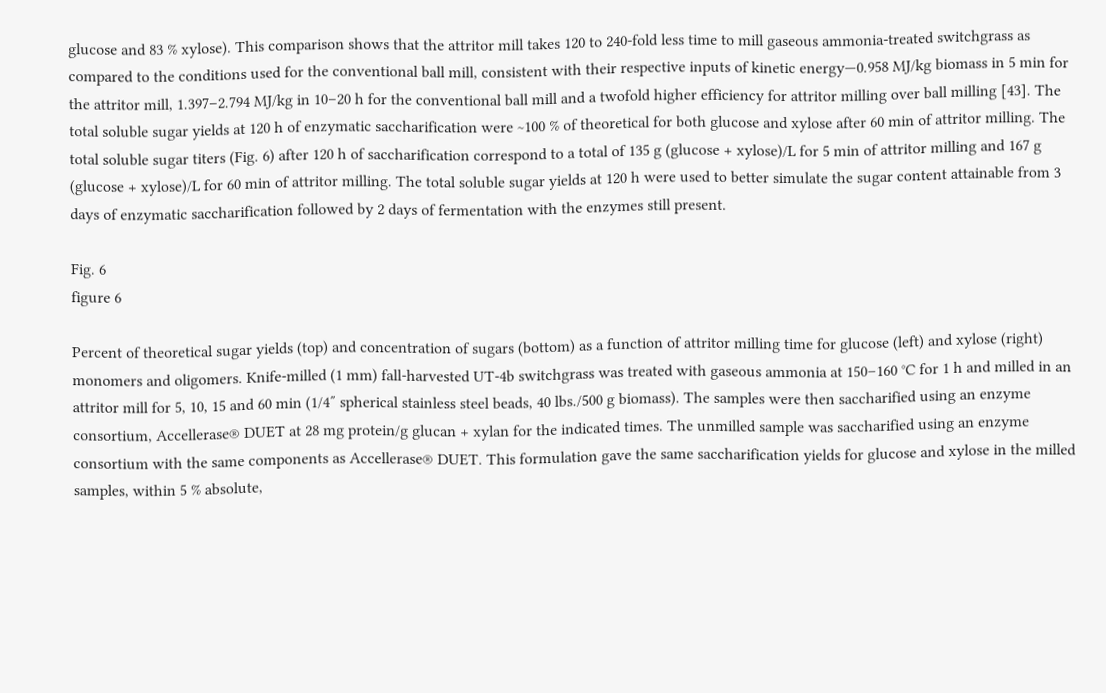glucose and 83 % xylose). This comparison shows that the attritor mill takes 120 to 240-fold less time to mill gaseous ammonia-treated switchgrass as compared to the conditions used for the conventional ball mill, consistent with their respective inputs of kinetic energy—0.958 MJ/kg biomass in 5 min for the attritor mill, 1.397–2.794 MJ/kg in 10–20 h for the conventional ball mill and a twofold higher efficiency for attritor milling over ball milling [43]. The total soluble sugar yields at 120 h of enzymatic saccharification were ~100 % of theoretical for both glucose and xylose after 60 min of attritor milling. The total soluble sugar titers (Fig. 6) after 120 h of saccharification correspond to a total of 135 g (glucose + xylose)/L for 5 min of attritor milling and 167 g (glucose + xylose)/L for 60 min of attritor milling. The total soluble sugar yields at 120 h were used to better simulate the sugar content attainable from 3 days of enzymatic saccharification followed by 2 days of fermentation with the enzymes still present.

Fig. 6
figure 6

Percent of theoretical sugar yields (top) and concentration of sugars (bottom) as a function of attritor milling time for glucose (left) and xylose (right) monomers and oligomers. Knife-milled (1 mm) fall-harvested UT-4b switchgrass was treated with gaseous ammonia at 150–160 °C for 1 h and milled in an attritor mill for 5, 10, 15 and 60 min (1/4″ spherical stainless steel beads, 40 lbs./500 g biomass). The samples were then saccharified using an enzyme consortium, Accellerase® DUET at 28 mg protein/g glucan + xylan for the indicated times. The unmilled sample was saccharified using an enzyme consortium with the same components as Accellerase® DUET. This formulation gave the same saccharification yields for glucose and xylose in the milled samples, within 5 % absolute,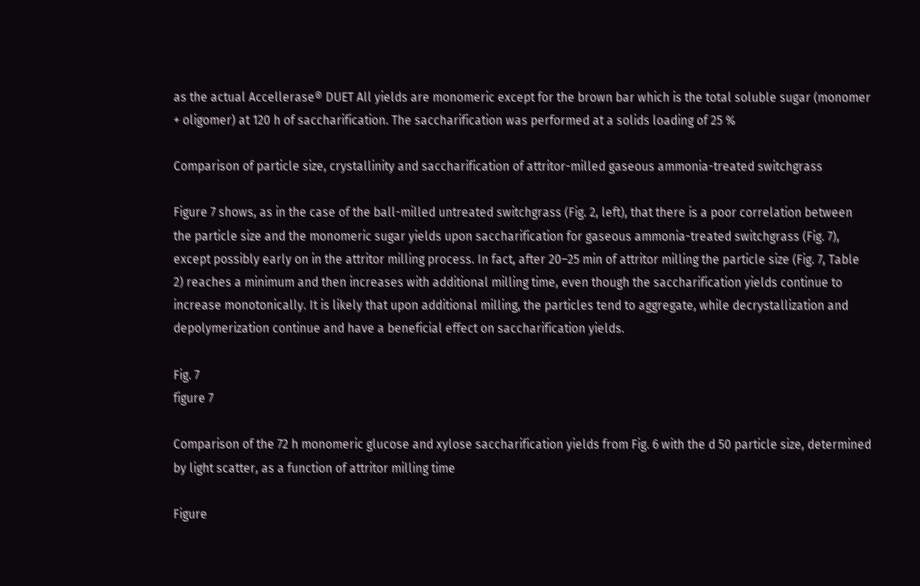as the actual Accellerase® DUET All yields are monomeric except for the brown bar which is the total soluble sugar (monomer + oligomer) at 120 h of saccharification. The saccharification was performed at a solids loading of 25 %

Comparison of particle size, crystallinity and saccharification of attritor-milled gaseous ammonia-treated switchgrass

Figure 7 shows, as in the case of the ball-milled untreated switchgrass (Fig. 2, left), that there is a poor correlation between the particle size and the monomeric sugar yields upon saccharification for gaseous ammonia-treated switchgrass (Fig. 7), except possibly early on in the attritor milling process. In fact, after 20–25 min of attritor milling the particle size (Fig. 7, Table 2) reaches a minimum and then increases with additional milling time, even though the saccharification yields continue to increase monotonically. It is likely that upon additional milling, the particles tend to aggregate, while decrystallization and depolymerization continue and have a beneficial effect on saccharification yields.

Fig. 7
figure 7

Comparison of the 72 h monomeric glucose and xylose saccharification yields from Fig. 6 with the d 50 particle size, determined by light scatter, as a function of attritor milling time

Figure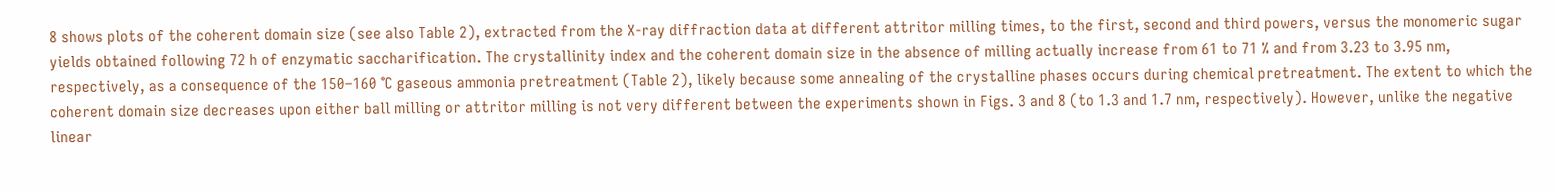8 shows plots of the coherent domain size (see also Table 2), extracted from the X-ray diffraction data at different attritor milling times, to the first, second and third powers, versus the monomeric sugar yields obtained following 72 h of enzymatic saccharification. The crystallinity index and the coherent domain size in the absence of milling actually increase from 61 to 71 % and from 3.23 to 3.95 nm, respectively, as a consequence of the 150–160 °C gaseous ammonia pretreatment (Table 2), likely because some annealing of the crystalline phases occurs during chemical pretreatment. The extent to which the coherent domain size decreases upon either ball milling or attritor milling is not very different between the experiments shown in Figs. 3 and 8 (to 1.3 and 1.7 nm, respectively). However, unlike the negative linear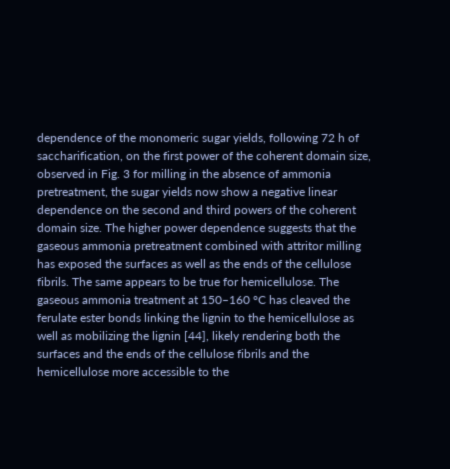dependence of the monomeric sugar yields, following 72 h of saccharification, on the first power of the coherent domain size, observed in Fig. 3 for milling in the absence of ammonia pretreatment, the sugar yields now show a negative linear dependence on the second and third powers of the coherent domain size. The higher power dependence suggests that the gaseous ammonia pretreatment combined with attritor milling has exposed the surfaces as well as the ends of the cellulose fibrils. The same appears to be true for hemicellulose. The gaseous ammonia treatment at 150–160 °C has cleaved the ferulate ester bonds linking the lignin to the hemicellulose as well as mobilizing the lignin [44], likely rendering both the surfaces and the ends of the cellulose fibrils and the hemicellulose more accessible to the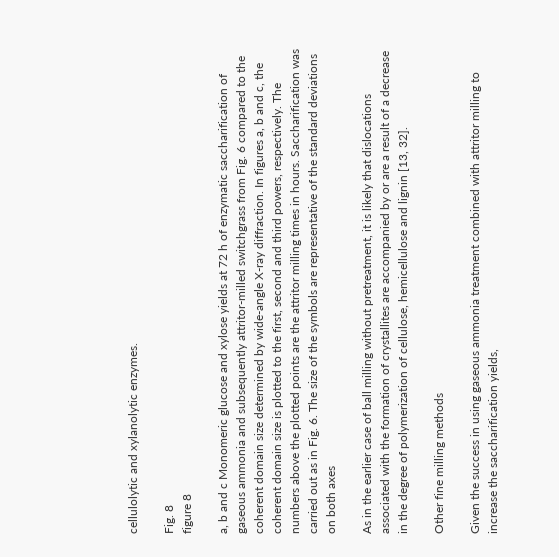cellulolytic and xylanolytic enzymes.

Fig. 8
figure 8

a, b and c Monomeric glucose and xylose yields at 72 h of enzymatic saccharification of gaseous ammonia and subsequently attritor-milled switchgrass from Fig. 6 compared to the coherent domain size determined by wide-angle X-ray diffraction. In figures a, b and c, the coherent domain size is plotted to the first, second and third powers, respectively. The numbers above the plotted points are the attritor milling times in hours. Saccharification was carried out as in Fig. 6. The size of the symbols are representative of the standard deviations on both axes

As in the earlier case of ball milling without pretreatment, it is likely that dislocations associated with the formation of crystallites are accompanied by or are a result of a decrease in the degree of polymerization of cellulose, hemicellulose and lignin [13, 32].

Other fine milling methods

Given the success in using gaseous ammonia treatment combined with attritor milling to increase the saccharification yields,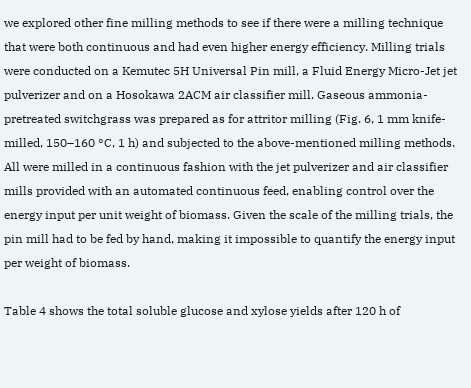we explored other fine milling methods to see if there were a milling technique that were both continuous and had even higher energy efficiency. Milling trials were conducted on a Kemutec 5H Universal Pin mill, a Fluid Energy Micro-Jet jet pulverizer and on a Hosokawa 2ACM air classifier mill. Gaseous ammonia-pretreated switchgrass was prepared as for attritor milling (Fig. 6, 1 mm knife-milled, 150–160 °C, 1 h) and subjected to the above-mentioned milling methods. All were milled in a continuous fashion with the jet pulverizer and air classifier mills provided with an automated continuous feed, enabling control over the energy input per unit weight of biomass. Given the scale of the milling trials, the pin mill had to be fed by hand, making it impossible to quantify the energy input per weight of biomass.

Table 4 shows the total soluble glucose and xylose yields after 120 h of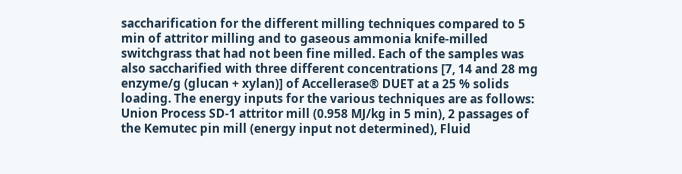saccharification for the different milling techniques compared to 5 min of attritor milling and to gaseous ammonia knife-milled switchgrass that had not been fine milled. Each of the samples was also saccharified with three different concentrations [7, 14 and 28 mg enzyme/g (glucan + xylan)] of Accellerase® DUET at a 25 % solids loading. The energy inputs for the various techniques are as follows: Union Process SD-1 attritor mill (0.958 MJ/kg in 5 min), 2 passages of the Kemutec pin mill (energy input not determined), Fluid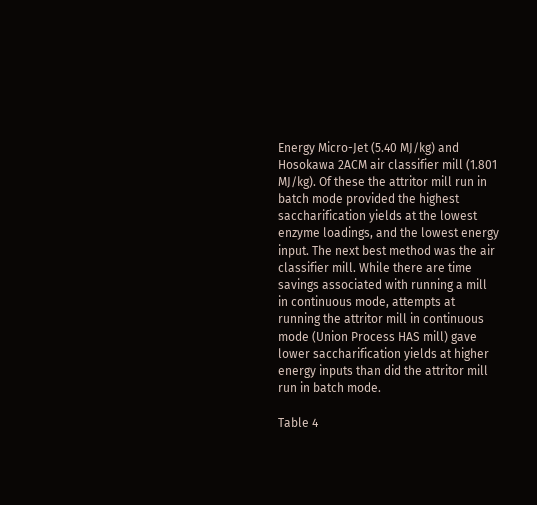Energy Micro-Jet (5.40 MJ/kg) and Hosokawa 2ACM air classifier mill (1.801 MJ/kg). Of these the attritor mill run in batch mode provided the highest saccharification yields at the lowest enzyme loadings, and the lowest energy input. The next best method was the air classifier mill. While there are time savings associated with running a mill in continuous mode, attempts at running the attritor mill in continuous mode (Union Process HAS mill) gave lower saccharification yields at higher energy inputs than did the attritor mill run in batch mode.

Table 4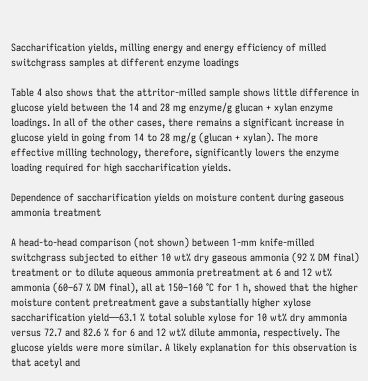Saccharification yields, milling energy and energy efficiency of milled switchgrass samples at different enzyme loadings

Table 4 also shows that the attritor-milled sample shows little difference in glucose yield between the 14 and 28 mg enzyme/g glucan + xylan enzyme loadings. In all of the other cases, there remains a significant increase in glucose yield in going from 14 to 28 mg/g (glucan + xylan). The more effective milling technology, therefore, significantly lowers the enzyme loading required for high saccharification yields.

Dependence of saccharification yields on moisture content during gaseous ammonia treatment

A head-to-head comparison (not shown) between 1-mm knife-milled switchgrass subjected to either 10 wt% dry gaseous ammonia (92 % DM final) treatment or to dilute aqueous ammonia pretreatment at 6 and 12 wt% ammonia (60–67 % DM final), all at 150–160 °C for 1 h, showed that the higher moisture content pretreatment gave a substantially higher xylose saccharification yield—63.1 % total soluble xylose for 10 wt% dry ammonia versus 72.7 and 82.6 % for 6 and 12 wt% dilute ammonia, respectively. The glucose yields were more similar. A likely explanation for this observation is that acetyl and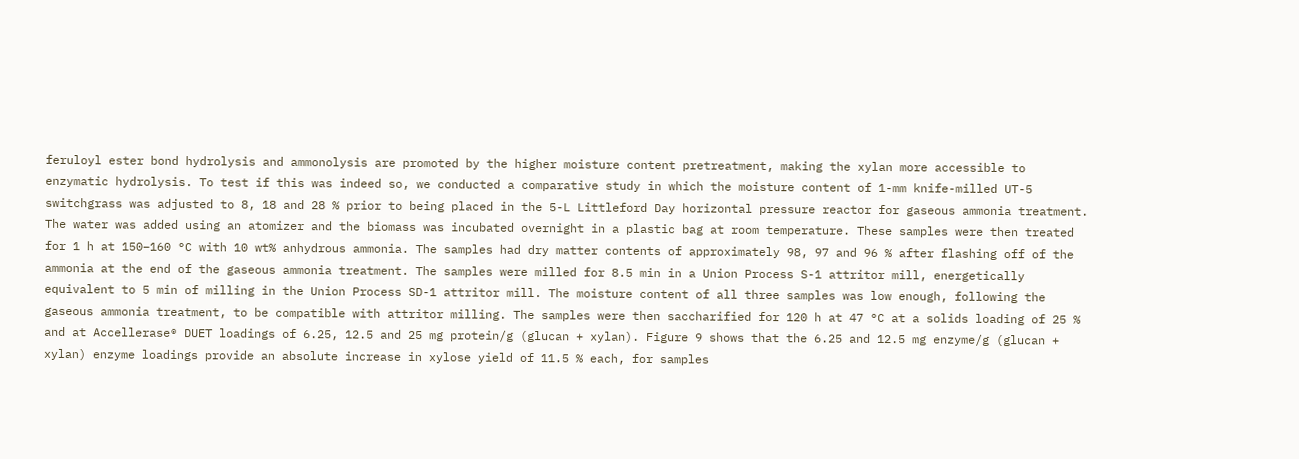feruloyl ester bond hydrolysis and ammonolysis are promoted by the higher moisture content pretreatment, making the xylan more accessible to enzymatic hydrolysis. To test if this was indeed so, we conducted a comparative study in which the moisture content of 1-mm knife-milled UT-5 switchgrass was adjusted to 8, 18 and 28 % prior to being placed in the 5-L Littleford Day horizontal pressure reactor for gaseous ammonia treatment. The water was added using an atomizer and the biomass was incubated overnight in a plastic bag at room temperature. These samples were then treated for 1 h at 150–160 °C with 10 wt% anhydrous ammonia. The samples had dry matter contents of approximately 98, 97 and 96 % after flashing off of the ammonia at the end of the gaseous ammonia treatment. The samples were milled for 8.5 min in a Union Process S-1 attritor mill, energetically equivalent to 5 min of milling in the Union Process SD-1 attritor mill. The moisture content of all three samples was low enough, following the gaseous ammonia treatment, to be compatible with attritor milling. The samples were then saccharified for 120 h at 47 °C at a solids loading of 25 % and at Accellerase® DUET loadings of 6.25, 12.5 and 25 mg protein/g (glucan + xylan). Figure 9 shows that the 6.25 and 12.5 mg enzyme/g (glucan + xylan) enzyme loadings provide an absolute increase in xylose yield of 11.5 % each, for samples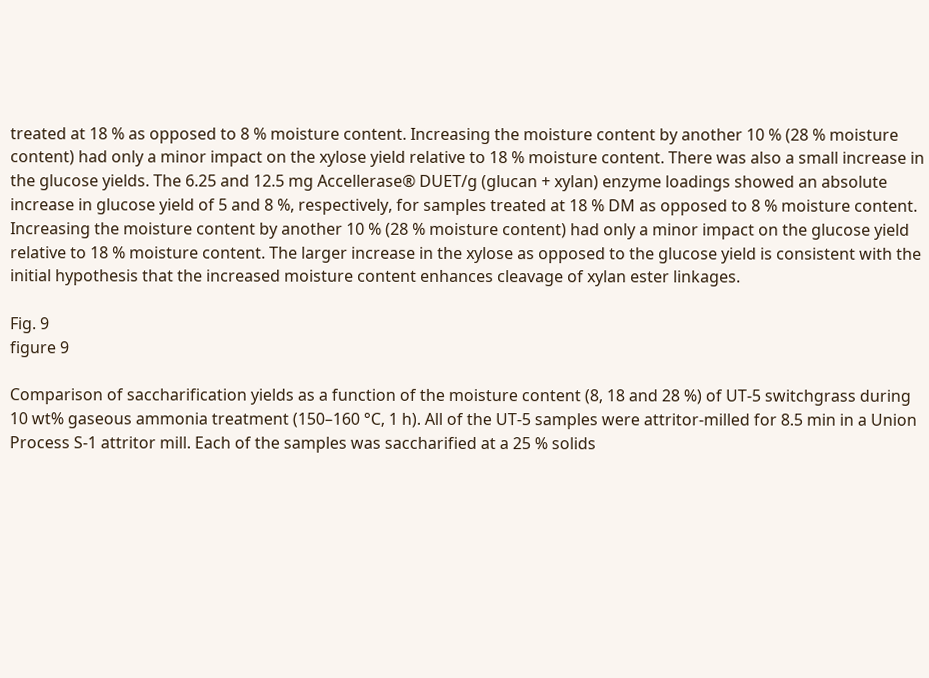treated at 18 % as opposed to 8 % moisture content. Increasing the moisture content by another 10 % (28 % moisture content) had only a minor impact on the xylose yield relative to 18 % moisture content. There was also a small increase in the glucose yields. The 6.25 and 12.5 mg Accellerase® DUET/g (glucan + xylan) enzyme loadings showed an absolute increase in glucose yield of 5 and 8 %, respectively, for samples treated at 18 % DM as opposed to 8 % moisture content. Increasing the moisture content by another 10 % (28 % moisture content) had only a minor impact on the glucose yield relative to 18 % moisture content. The larger increase in the xylose as opposed to the glucose yield is consistent with the initial hypothesis that the increased moisture content enhances cleavage of xylan ester linkages.

Fig. 9
figure 9

Comparison of saccharification yields as a function of the moisture content (8, 18 and 28 %) of UT-5 switchgrass during 10 wt% gaseous ammonia treatment (150–160 °C, 1 h). All of the UT-5 samples were attritor-milled for 8.5 min in a Union Process S-1 attritor mill. Each of the samples was saccharified at a 25 % solids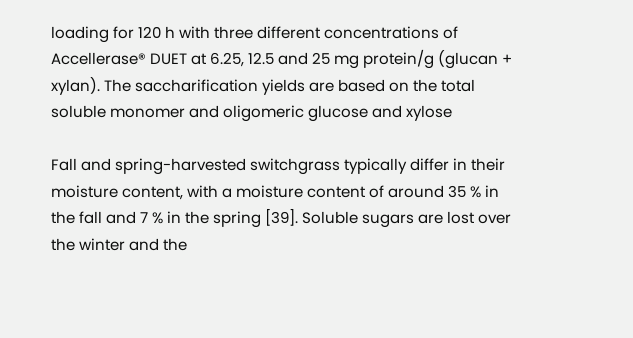loading for 120 h with three different concentrations of Accellerase® DUET at 6.25, 12.5 and 25 mg protein/g (glucan + xylan). The saccharification yields are based on the total soluble monomer and oligomeric glucose and xylose

Fall and spring-harvested switchgrass typically differ in their moisture content, with a moisture content of around 35 % in the fall and 7 % in the spring [39]. Soluble sugars are lost over the winter and the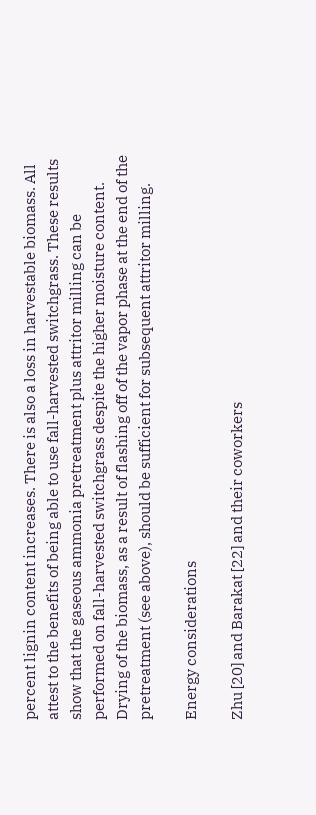percent lignin content increases. There is also a loss in harvestable biomass. All attest to the benefits of being able to use fall-harvested switchgrass. These results show that the gaseous ammonia pretreatment plus attritor milling can be performed on fall-harvested switchgrass despite the higher moisture content. Drying of the biomass, as a result of flashing off of the vapor phase at the end of the pretreatment (see above), should be sufficient for subsequent attritor milling.

Energy considerations

Zhu [20] and Barakat [22] and their coworkers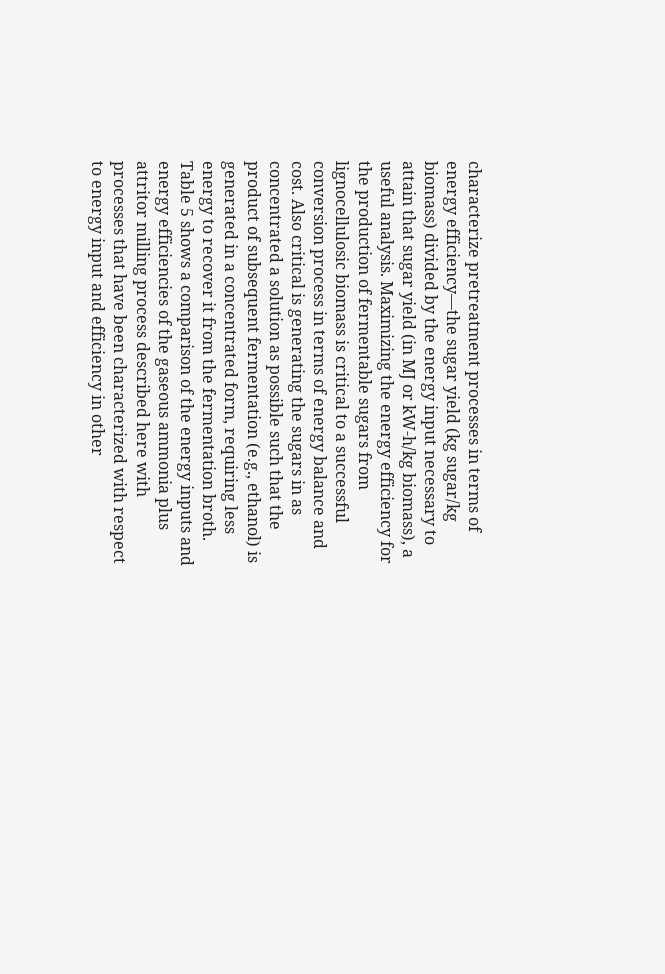characterize pretreatment processes in terms of energy efficiency—the sugar yield (kg sugar/kg biomass) divided by the energy input necessary to attain that sugar yield (in MJ or kW-h/kg biomass), a useful analysis. Maximizing the energy efficiency for the production of fermentable sugars from lignocellulosic biomass is critical to a successful conversion process in terms of energy balance and cost. Also critical is generating the sugars in as concentrated a solution as possible such that the product of subsequent fermentation (e.g., ethanol) is generated in a concentrated form, requiring less energy to recover it from the fermentation broth. Table 5 shows a comparison of the energy inputs and energy efficiencies of the gaseous ammonia plus attritor milling process described here with processes that have been characterized with respect to energy input and efficiency in other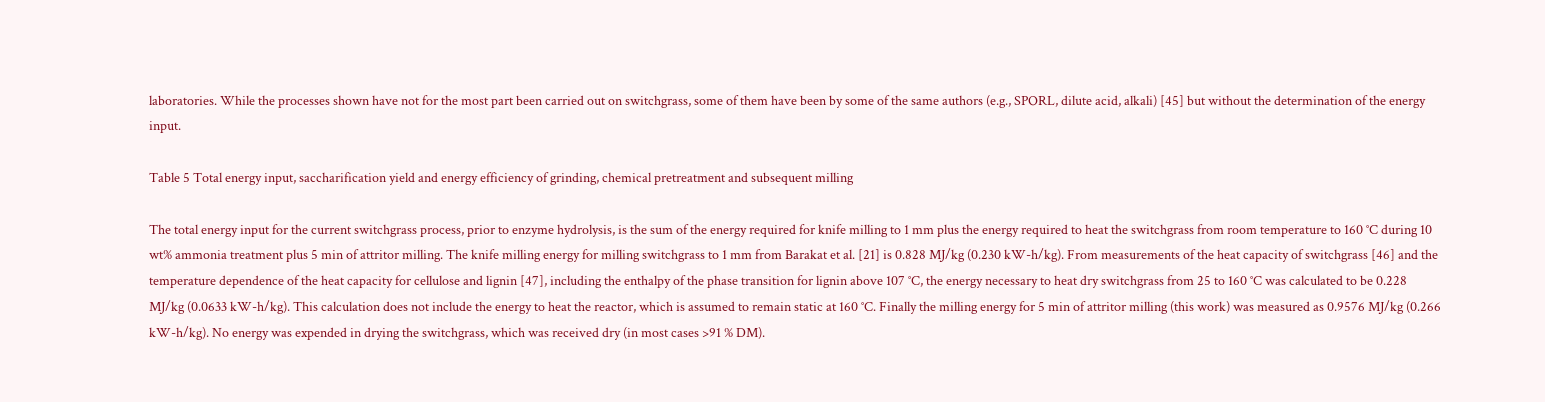laboratories. While the processes shown have not for the most part been carried out on switchgrass, some of them have been by some of the same authors (e.g., SPORL, dilute acid, alkali) [45] but without the determination of the energy input.

Table 5 Total energy input, saccharification yield and energy efficiency of grinding, chemical pretreatment and subsequent milling

The total energy input for the current switchgrass process, prior to enzyme hydrolysis, is the sum of the energy required for knife milling to 1 mm plus the energy required to heat the switchgrass from room temperature to 160 °C during 10 wt% ammonia treatment plus 5 min of attritor milling. The knife milling energy for milling switchgrass to 1 mm from Barakat et al. [21] is 0.828 MJ/kg (0.230 kW-h/kg). From measurements of the heat capacity of switchgrass [46] and the temperature dependence of the heat capacity for cellulose and lignin [47], including the enthalpy of the phase transition for lignin above 107 °C, the energy necessary to heat dry switchgrass from 25 to 160 °C was calculated to be 0.228 MJ/kg (0.0633 kW-h/kg). This calculation does not include the energy to heat the reactor, which is assumed to remain static at 160 °C. Finally the milling energy for 5 min of attritor milling (this work) was measured as 0.9576 MJ/kg (0.266 kW-h/kg). No energy was expended in drying the switchgrass, which was received dry (in most cases >91 % DM).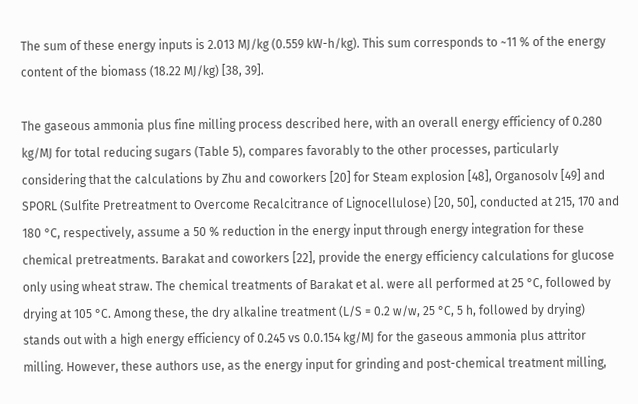The sum of these energy inputs is 2.013 MJ/kg (0.559 kW-h/kg). This sum corresponds to ~11 % of the energy content of the biomass (18.22 MJ/kg) [38, 39].

The gaseous ammonia plus fine milling process described here, with an overall energy efficiency of 0.280 kg/MJ for total reducing sugars (Table 5), compares favorably to the other processes, particularly considering that the calculations by Zhu and coworkers [20] for Steam explosion [48], Organosolv [49] and SPORL (Sulfite Pretreatment to Overcome Recalcitrance of Lignocellulose) [20, 50], conducted at 215, 170 and 180 °C, respectively, assume a 50 % reduction in the energy input through energy integration for these chemical pretreatments. Barakat and coworkers [22], provide the energy efficiency calculations for glucose only using wheat straw. The chemical treatments of Barakat et al. were all performed at 25 °C, followed by drying at 105 °C. Among these, the dry alkaline treatment (L/S = 0.2 w/w, 25 °C, 5 h, followed by drying) stands out with a high energy efficiency of 0.245 vs 0.0.154 kg/MJ for the gaseous ammonia plus attritor milling. However, these authors use, as the energy input for grinding and post-chemical treatment milling,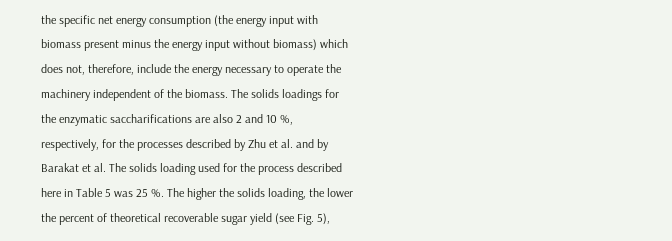the specific net energy consumption (the energy input with biomass present minus the energy input without biomass) which does not, therefore, include the energy necessary to operate the machinery independent of the biomass. The solids loadings for the enzymatic saccharifications are also 2 and 10 %, respectively, for the processes described by Zhu et al. and by Barakat et al. The solids loading used for the process described here in Table 5 was 25 %. The higher the solids loading, the lower the percent of theoretical recoverable sugar yield (see Fig. 5),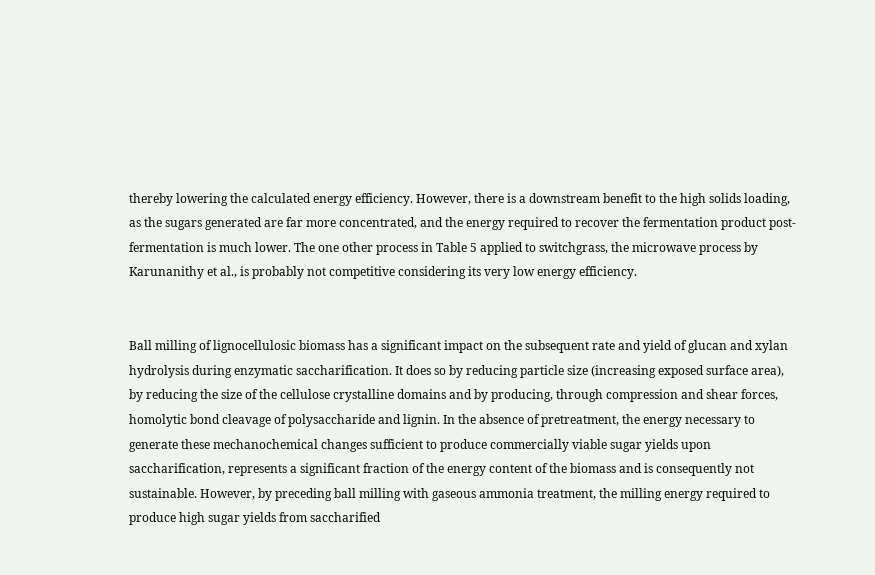thereby lowering the calculated energy efficiency. However, there is a downstream benefit to the high solids loading, as the sugars generated are far more concentrated, and the energy required to recover the fermentation product post-fermentation is much lower. The one other process in Table 5 applied to switchgrass, the microwave process by Karunanithy et al., is probably not competitive considering its very low energy efficiency.


Ball milling of lignocellulosic biomass has a significant impact on the subsequent rate and yield of glucan and xylan hydrolysis during enzymatic saccharification. It does so by reducing particle size (increasing exposed surface area), by reducing the size of the cellulose crystalline domains and by producing, through compression and shear forces, homolytic bond cleavage of polysaccharide and lignin. In the absence of pretreatment, the energy necessary to generate these mechanochemical changes sufficient to produce commercially viable sugar yields upon saccharification, represents a significant fraction of the energy content of the biomass and is consequently not sustainable. However, by preceding ball milling with gaseous ammonia treatment, the milling energy required to produce high sugar yields from saccharified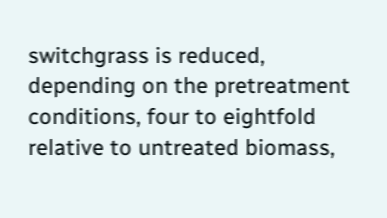switchgrass is reduced, depending on the pretreatment conditions, four to eightfold relative to untreated biomass,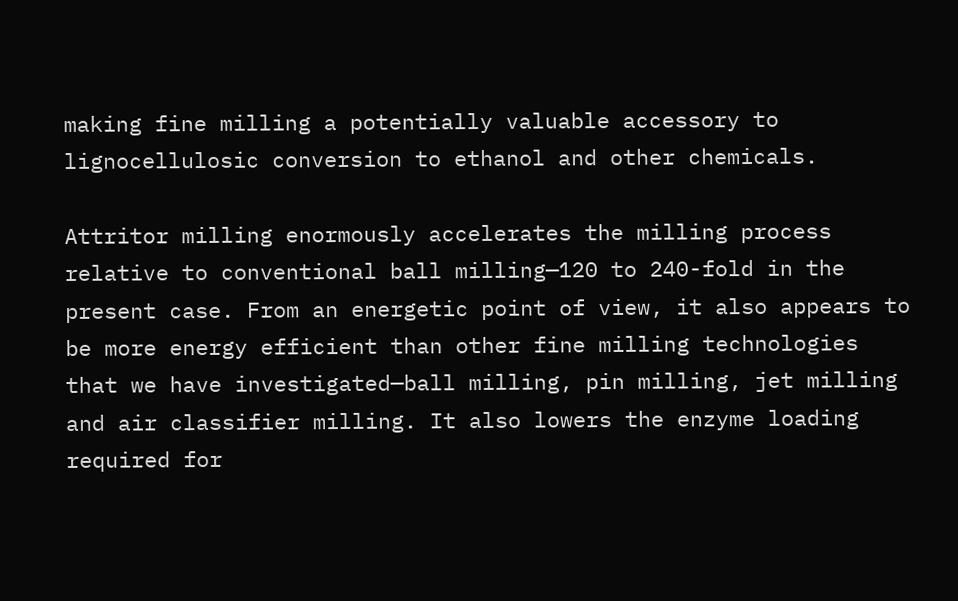making fine milling a potentially valuable accessory to lignocellulosic conversion to ethanol and other chemicals.

Attritor milling enormously accelerates the milling process relative to conventional ball milling—120 to 240-fold in the present case. From an energetic point of view, it also appears to be more energy efficient than other fine milling technologies that we have investigated—ball milling, pin milling, jet milling and air classifier milling. It also lowers the enzyme loading required for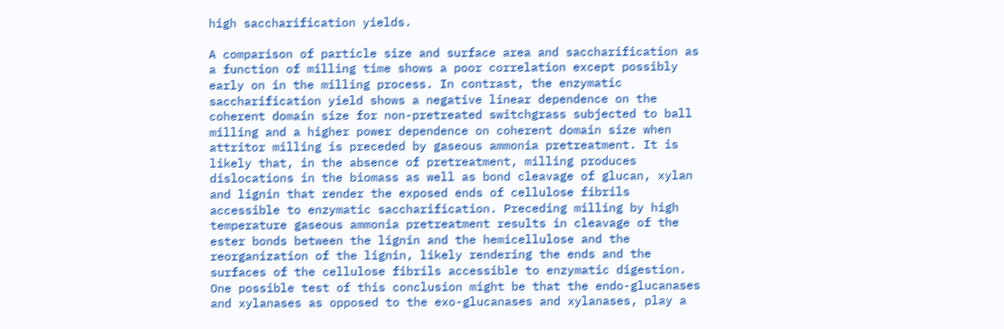high saccharification yields.

A comparison of particle size and surface area and saccharification as a function of milling time shows a poor correlation except possibly early on in the milling process. In contrast, the enzymatic saccharification yield shows a negative linear dependence on the coherent domain size for non-pretreated switchgrass subjected to ball milling and a higher power dependence on coherent domain size when attritor milling is preceded by gaseous ammonia pretreatment. It is likely that, in the absence of pretreatment, milling produces dislocations in the biomass as well as bond cleavage of glucan, xylan and lignin that render the exposed ends of cellulose fibrils accessible to enzymatic saccharification. Preceding milling by high temperature gaseous ammonia pretreatment results in cleavage of the ester bonds between the lignin and the hemicellulose and the reorganization of the lignin, likely rendering the ends and the surfaces of the cellulose fibrils accessible to enzymatic digestion. One possible test of this conclusion might be that the endo-glucanases and xylanases as opposed to the exo-glucanases and xylanases, play a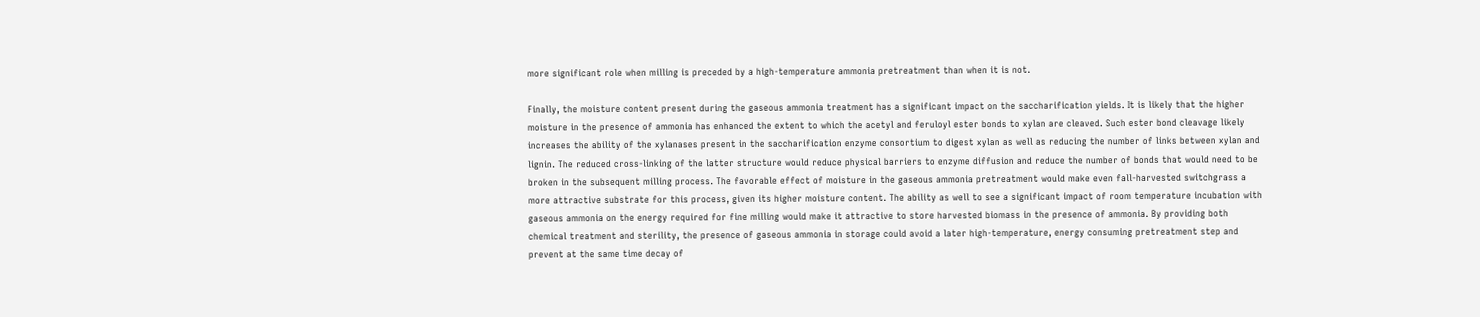more significant role when milling is preceded by a high-temperature ammonia pretreatment than when it is not.

Finally, the moisture content present during the gaseous ammonia treatment has a significant impact on the saccharification yields. It is likely that the higher moisture in the presence of ammonia has enhanced the extent to which the acetyl and feruloyl ester bonds to xylan are cleaved. Such ester bond cleavage likely increases the ability of the xylanases present in the saccharification enzyme consortium to digest xylan as well as reducing the number of links between xylan and lignin. The reduced cross-linking of the latter structure would reduce physical barriers to enzyme diffusion and reduce the number of bonds that would need to be broken in the subsequent milling process. The favorable effect of moisture in the gaseous ammonia pretreatment would make even fall-harvested switchgrass a more attractive substrate for this process, given its higher moisture content. The ability as well to see a significant impact of room temperature incubation with gaseous ammonia on the energy required for fine milling would make it attractive to store harvested biomass in the presence of ammonia. By providing both chemical treatment and sterility, the presence of gaseous ammonia in storage could avoid a later high-temperature, energy consuming pretreatment step and prevent at the same time decay of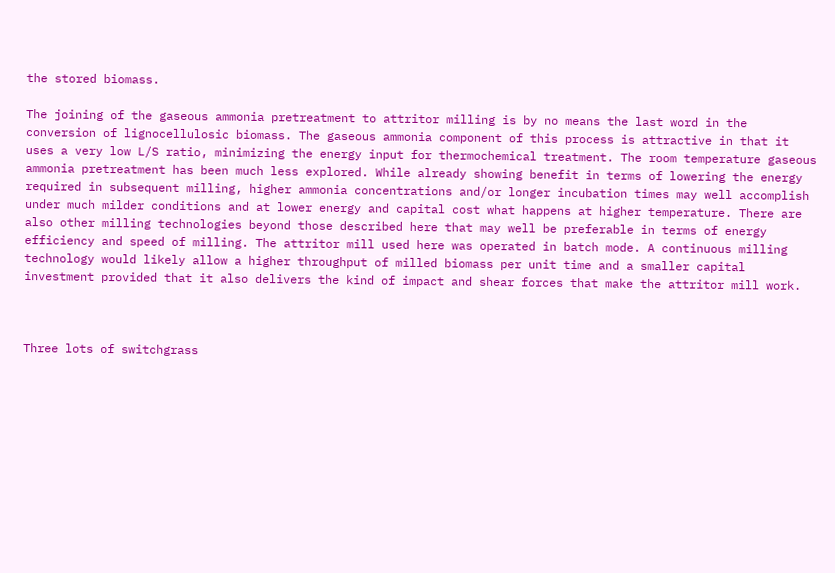the stored biomass.

The joining of the gaseous ammonia pretreatment to attritor milling is by no means the last word in the conversion of lignocellulosic biomass. The gaseous ammonia component of this process is attractive in that it uses a very low L/S ratio, minimizing the energy input for thermochemical treatment. The room temperature gaseous ammonia pretreatment has been much less explored. While already showing benefit in terms of lowering the energy required in subsequent milling, higher ammonia concentrations and/or longer incubation times may well accomplish under much milder conditions and at lower energy and capital cost what happens at higher temperature. There are also other milling technologies beyond those described here that may well be preferable in terms of energy efficiency and speed of milling. The attritor mill used here was operated in batch mode. A continuous milling technology would likely allow a higher throughput of milled biomass per unit time and a smaller capital investment provided that it also delivers the kind of impact and shear forces that make the attritor mill work.



Three lots of switchgrass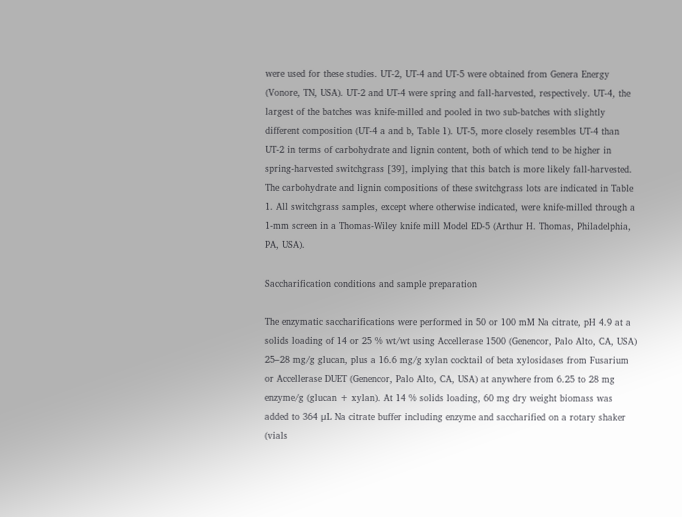were used for these studies. UT-2, UT-4 and UT-5 were obtained from Genera Energy (Vonore, TN, USA). UT-2 and UT-4 were spring and fall-harvested, respectively. UT-4, the largest of the batches was knife-milled and pooled in two sub-batches with slightly different composition (UT-4 a and b, Table 1). UT-5, more closely resembles UT-4 than UT-2 in terms of carbohydrate and lignin content, both of which tend to be higher in spring-harvested switchgrass [39], implying that this batch is more likely fall-harvested. The carbohydrate and lignin compositions of these switchgrass lots are indicated in Table 1. All switchgrass samples, except where otherwise indicated, were knife-milled through a 1-mm screen in a Thomas-Wiley knife mill Model ED-5 (Arthur H. Thomas, Philadelphia, PA, USA).

Saccharification conditions and sample preparation

The enzymatic saccharifications were performed in 50 or 100 mM Na citrate, pH 4.9 at a solids loading of 14 or 25 % wt/wt using Accellerase 1500 (Genencor, Palo Alto, CA, USA) 25–28 mg/g glucan, plus a 16.6 mg/g xylan cocktail of beta xylosidases from Fusarium or Accellerase DUET (Genencor, Palo Alto, CA, USA) at anywhere from 6.25 to 28 mg enzyme/g (glucan + xylan). At 14 % solids loading, 60 mg dry weight biomass was added to 364 μL Na citrate buffer including enzyme and saccharified on a rotary shaker (vials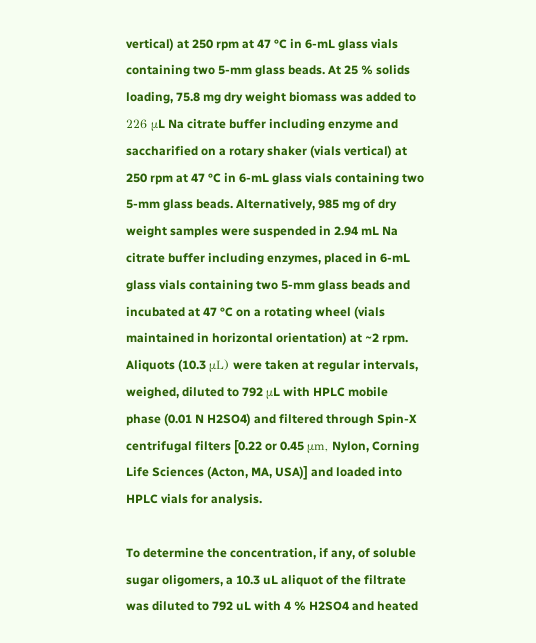vertical) at 250 rpm at 47 °C in 6-mL glass vials containing two 5-mm glass beads. At 25 % solids loading, 75.8 mg dry weight biomass was added to 226 μL Na citrate buffer including enzyme and saccharified on a rotary shaker (vials vertical) at 250 rpm at 47 °C in 6-mL glass vials containing two 5-mm glass beads. Alternatively, 985 mg of dry weight samples were suspended in 2.94 mL Na citrate buffer including enzymes, placed in 6-mL glass vials containing two 5-mm glass beads and incubated at 47 °C on a rotating wheel (vials maintained in horizontal orientation) at ~2 rpm. Aliquots (10.3 μL) were taken at regular intervals, weighed, diluted to 792 μL with HPLC mobile phase (0.01 N H2SO4) and filtered through Spin-X centrifugal filters [0.22 or 0.45 μm, Nylon, Corning Life Sciences (Acton, MA, USA)] and loaded into HPLC vials for analysis.

To determine the concentration, if any, of soluble sugar oligomers, a 10.3 uL aliquot of the filtrate was diluted to 792 uL with 4 % H2SO4 and heated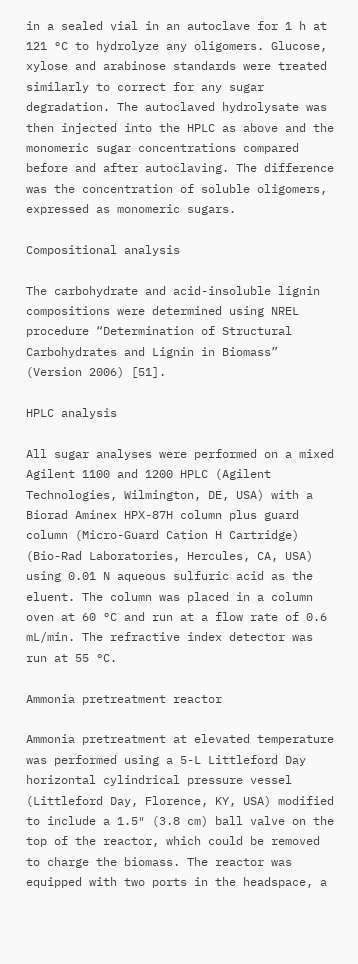in a sealed vial in an autoclave for 1 h at 121 °C to hydrolyze any oligomers. Glucose, xylose and arabinose standards were treated similarly to correct for any sugar degradation. The autoclaved hydrolysate was then injected into the HPLC as above and the monomeric sugar concentrations compared before and after autoclaving. The difference was the concentration of soluble oligomers, expressed as monomeric sugars.

Compositional analysis

The carbohydrate and acid-insoluble lignin compositions were determined using NREL procedure “Determination of Structural Carbohydrates and Lignin in Biomass” (Version 2006) [51].

HPLC analysis

All sugar analyses were performed on a mixed Agilent 1100 and 1200 HPLC (Agilent Technologies, Wilmington, DE, USA) with a Biorad Aminex HPX-87H column plus guard column (Micro-Guard Cation H Cartridge) (Bio-Rad Laboratories, Hercules, CA, USA) using 0.01 N aqueous sulfuric acid as the eluent. The column was placed in a column oven at 60 °C and run at a flow rate of 0.6 mL/min. The refractive index detector was run at 55 °C.

Ammonia pretreatment reactor

Ammonia pretreatment at elevated temperature was performed using a 5-L Littleford Day horizontal cylindrical pressure vessel (Littleford Day, Florence, KY, USA) modified to include a 1.5″ (3.8 cm) ball valve on the top of the reactor, which could be removed to charge the biomass. The reactor was equipped with two ports in the headspace, a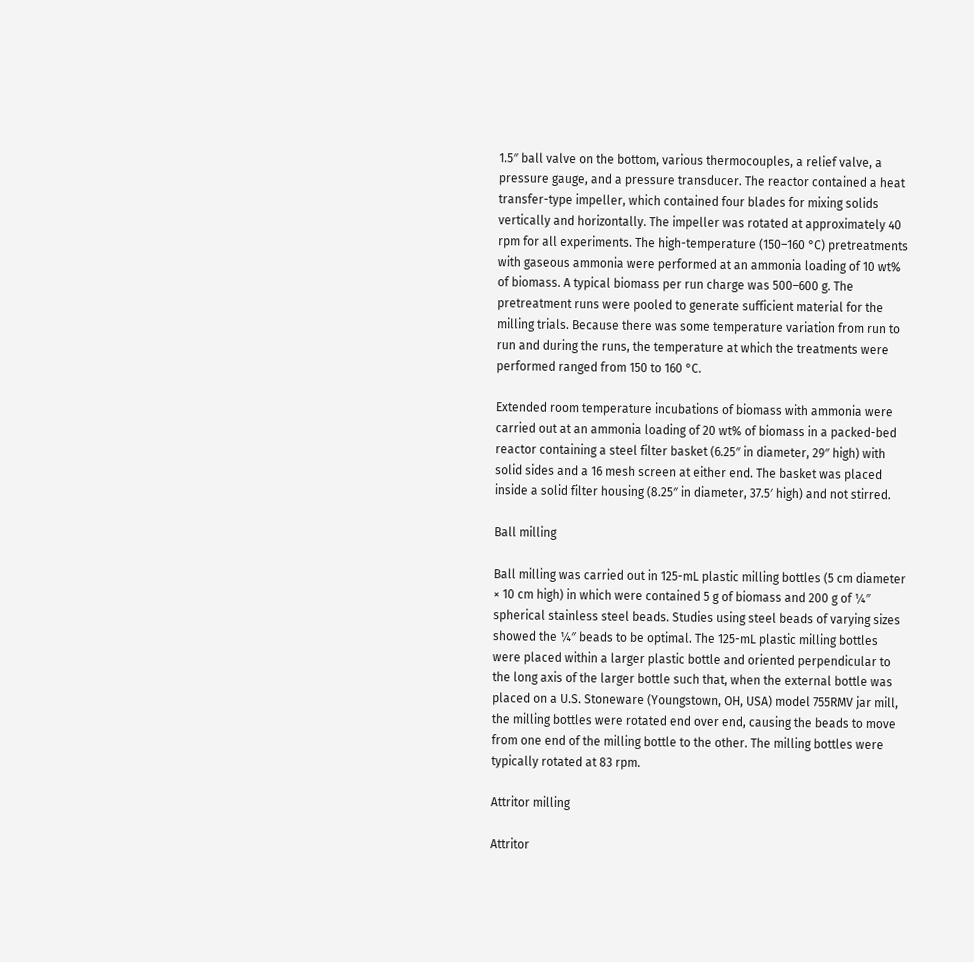1.5″ ball valve on the bottom, various thermocouples, a relief valve, a pressure gauge, and a pressure transducer. The reactor contained a heat transfer-type impeller, which contained four blades for mixing solids vertically and horizontally. The impeller was rotated at approximately 40 rpm for all experiments. The high-temperature (150–160 °C) pretreatments with gaseous ammonia were performed at an ammonia loading of 10 wt% of biomass. A typical biomass per run charge was 500–600 g. The pretreatment runs were pooled to generate sufficient material for the milling trials. Because there was some temperature variation from run to run and during the runs, the temperature at which the treatments were performed ranged from 150 to 160 °C.

Extended room temperature incubations of biomass with ammonia were carried out at an ammonia loading of 20 wt% of biomass in a packed-bed reactor containing a steel filter basket (6.25″ in diameter, 29″ high) with solid sides and a 16 mesh screen at either end. The basket was placed inside a solid filter housing (8.25″ in diameter, 37.5′ high) and not stirred.

Ball milling

Ball milling was carried out in 125-mL plastic milling bottles (5 cm diameter × 10 cm high) in which were contained 5 g of biomass and 200 g of ¼″ spherical stainless steel beads. Studies using steel beads of varying sizes showed the ¼″ beads to be optimal. The 125-mL plastic milling bottles were placed within a larger plastic bottle and oriented perpendicular to the long axis of the larger bottle such that, when the external bottle was placed on a U.S. Stoneware (Youngstown, OH, USA) model 755RMV jar mill, the milling bottles were rotated end over end, causing the beads to move from one end of the milling bottle to the other. The milling bottles were typically rotated at 83 rpm.

Attritor milling

Attritor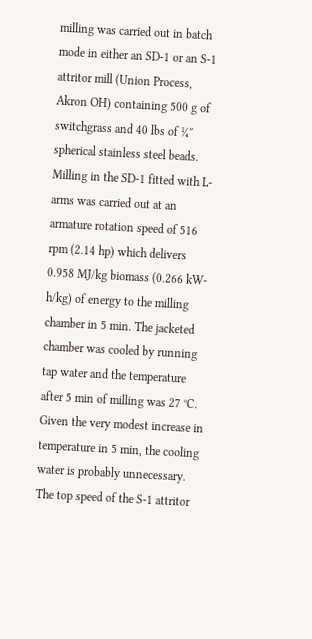milling was carried out in batch mode in either an SD-1 or an S-1 attritor mill (Union Process, Akron OH) containing 500 g of switchgrass and 40 lbs of ¼″ spherical stainless steel beads. Milling in the SD-1 fitted with L-arms was carried out at an armature rotation speed of 516 rpm (2.14 hp) which delivers 0.958 MJ/kg biomass (0.266 kW-h/kg) of energy to the milling chamber in 5 min. The jacketed chamber was cooled by running tap water and the temperature after 5 min of milling was 27 °C. Given the very modest increase in temperature in 5 min, the cooling water is probably unnecessary. The top speed of the S-1 attritor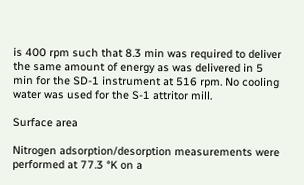is 400 rpm such that 8.3 min was required to deliver the same amount of energy as was delivered in 5 min for the SD-1 instrument at 516 rpm. No cooling water was used for the S-1 attritor mill.

Surface area

Nitrogen adsorption/desorption measurements were performed at 77.3 °K on a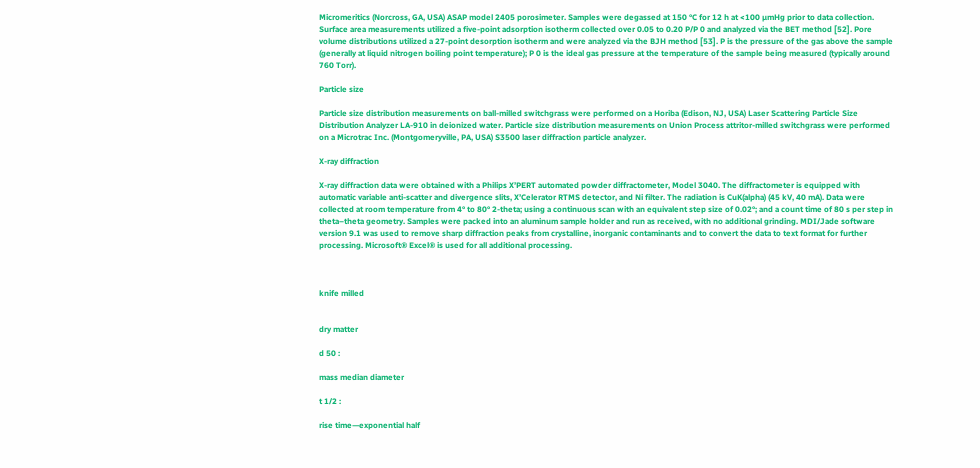Micromeritics (Norcross, GA, USA) ASAP model 2405 porosimeter. Samples were degassed at 150 °C for 12 h at <100 µmHg prior to data collection. Surface area measurements utilized a five-point adsorption isotherm collected over 0.05 to 0.20 P/P 0 and analyzed via the BET method [52]. Pore volume distributions utilized a 27-point desorption isotherm and were analyzed via the BJH method [53]. P is the pressure of the gas above the sample (generally at liquid nitrogen boiling point temperature); P 0 is the ideal gas pressure at the temperature of the sample being measured (typically around 760 Torr).

Particle size

Particle size distribution measurements on ball-milled switchgrass were performed on a Horiba (Edison, NJ, USA) Laser Scattering Particle Size Distribution Analyzer LA-910 in deionized water. Particle size distribution measurements on Union Process attritor-milled switchgrass were performed on a Microtrac Inc. (Montgomeryville, PA, USA) S3500 laser diffraction particle analyzer.

X-ray diffraction

X-ray diffraction data were obtained with a Philips X’PERT automated powder diffractometer, Model 3040. The diffractometer is equipped with automatic variable anti-scatter and divergence slits, X’Celerator RTMS detector, and Ni filter. The radiation is CuK(alpha) (45 kV, 40 mA). Data were collected at room temperature from 4° to 80° 2-theta; using a continuous scan with an equivalent step size of 0.02°; and a count time of 80 s per step in theta–theta geometry. Samples were packed into an aluminum sample holder and run as received, with no additional grinding. MDI/Jade software version 9.1 was used to remove sharp diffraction peaks from crystalline, inorganic contaminants and to convert the data to text format for further processing. Microsoft® Excel® is used for all additional processing.



knife milled


dry matter

d 50 :

mass median diameter

t 1/2 :

rise time—exponential half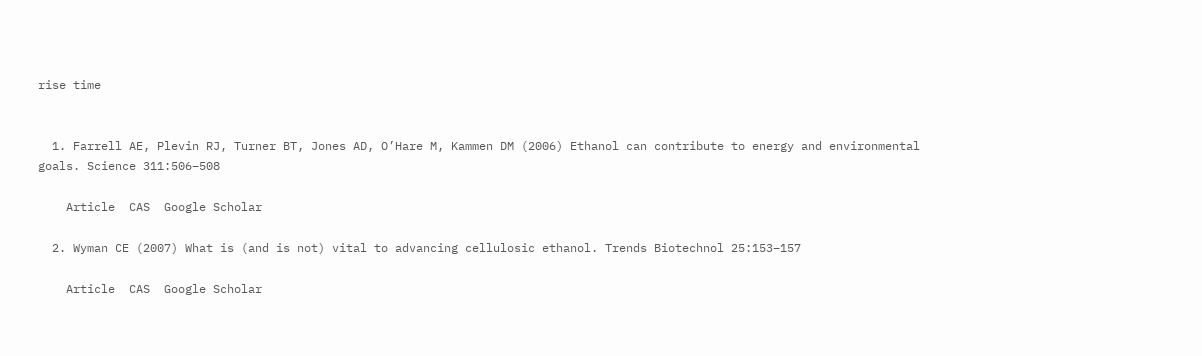rise time


  1. Farrell AE, Plevin RJ, Turner BT, Jones AD, O’Hare M, Kammen DM (2006) Ethanol can contribute to energy and environmental goals. Science 311:506–508

    Article  CAS  Google Scholar

  2. Wyman CE (2007) What is (and is not) vital to advancing cellulosic ethanol. Trends Biotechnol 25:153–157

    Article  CAS  Google Scholar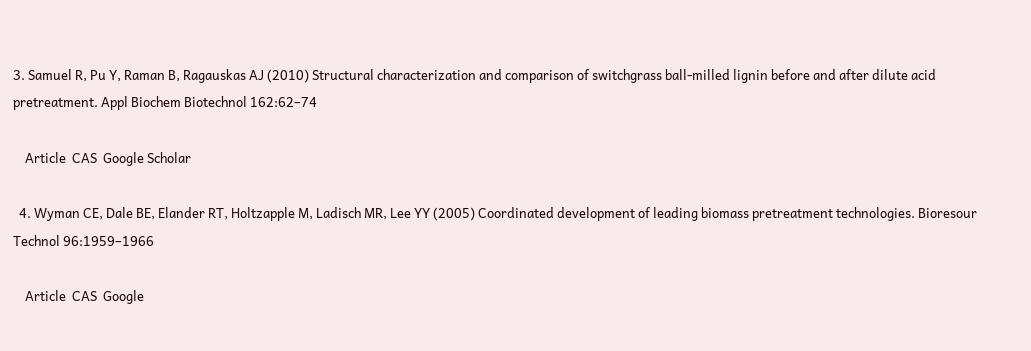3. Samuel R, Pu Y, Raman B, Ragauskas AJ (2010) Structural characterization and comparison of switchgrass ball-milled lignin before and after dilute acid pretreatment. Appl Biochem Biotechnol 162:62–74

    Article  CAS  Google Scholar

  4. Wyman CE, Dale BE, Elander RT, Holtzapple M, Ladisch MR, Lee YY (2005) Coordinated development of leading biomass pretreatment technologies. Bioresour Technol 96:1959–1966

    Article  CAS  Google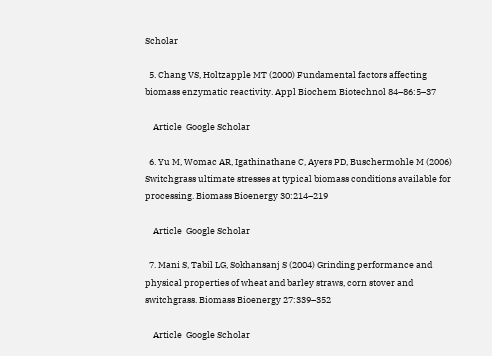Scholar

  5. Chang VS, Holtzapple MT (2000) Fundamental factors affecting biomass enzymatic reactivity. Appl Biochem Biotechnol 84–86:5–37

    Article  Google Scholar

  6. Yu M, Womac AR, Igathinathane C, Ayers PD, Buschermohle M (2006) Switchgrass ultimate stresses at typical biomass conditions available for processing. Biomass Bioenergy 30:214–219

    Article  Google Scholar

  7. Mani S, Tabil LG, Sokhansanj S (2004) Grinding performance and physical properties of wheat and barley straws, corn stover and switchgrass. Biomass Bioenergy 27:339–352

    Article  Google Scholar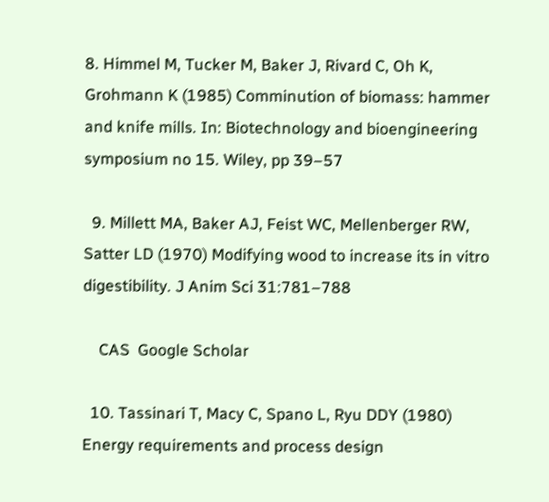8. Himmel M, Tucker M, Baker J, Rivard C, Oh K, Grohmann K (1985) Comminution of biomass: hammer and knife mills. In: Biotechnology and bioengineering symposium no 15. Wiley, pp 39–57

  9. Millett MA, Baker AJ, Feist WC, Mellenberger RW, Satter LD (1970) Modifying wood to increase its in vitro digestibility. J Anim Sci 31:781–788

    CAS  Google Scholar

  10. Tassinari T, Macy C, Spano L, Ryu DDY (1980) Energy requirements and process design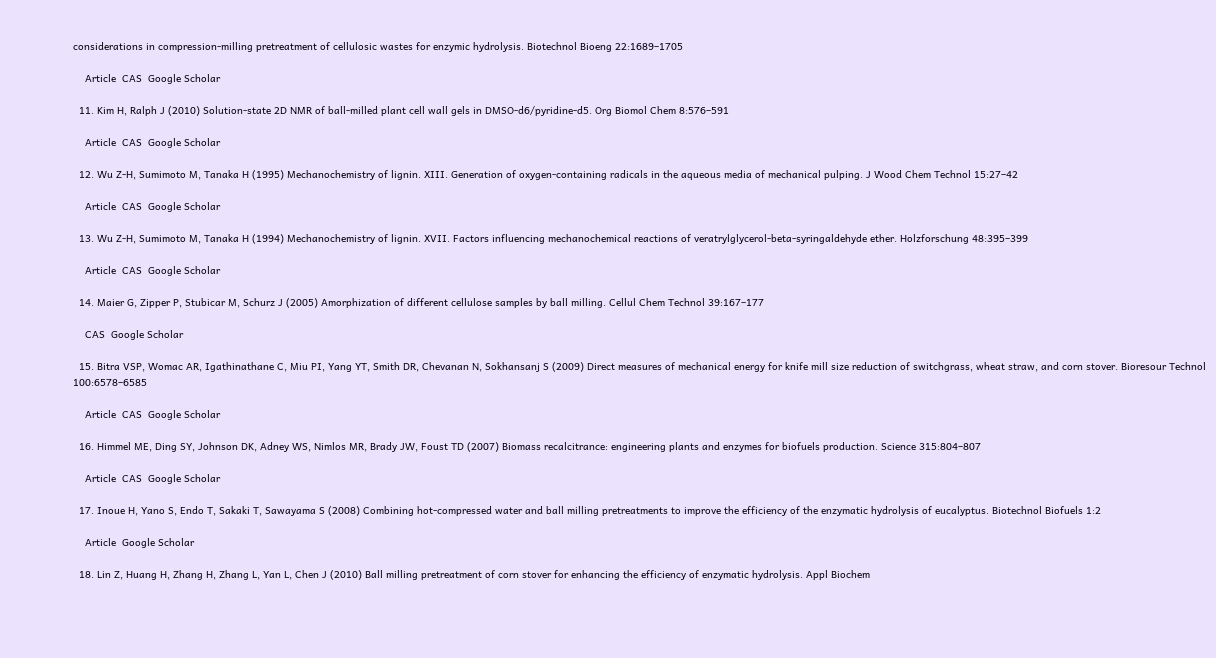considerations in compression-milling pretreatment of cellulosic wastes for enzymic hydrolysis. Biotechnol Bioeng 22:1689–1705

    Article  CAS  Google Scholar

  11. Kim H, Ralph J (2010) Solution-state 2D NMR of ball-milled plant cell wall gels in DMSO-d6/pyridine-d5. Org Biomol Chem 8:576–591

    Article  CAS  Google Scholar

  12. Wu Z-H, Sumimoto M, Tanaka H (1995) Mechanochemistry of lignin. XIII. Generation of oxygen-containing radicals in the aqueous media of mechanical pulping. J Wood Chem Technol 15:27–42

    Article  CAS  Google Scholar

  13. Wu Z-H, Sumimoto M, Tanaka H (1994) Mechanochemistry of lignin. XVII. Factors influencing mechanochemical reactions of veratrylglycerol-beta-syringaldehyde ether. Holzforschung 48:395–399

    Article  CAS  Google Scholar

  14. Maier G, Zipper P, Stubicar M, Schurz J (2005) Amorphization of different cellulose samples by ball milling. Cellul Chem Technol 39:167–177

    CAS  Google Scholar

  15. Bitra VSP, Womac AR, Igathinathane C, Miu PI, Yang YT, Smith DR, Chevanan N, Sokhansanj S (2009) Direct measures of mechanical energy for knife mill size reduction of switchgrass, wheat straw, and corn stover. Bioresour Technol 100:6578–6585

    Article  CAS  Google Scholar

  16. Himmel ME, Ding SY, Johnson DK, Adney WS, Nimlos MR, Brady JW, Foust TD (2007) Biomass recalcitrance: engineering plants and enzymes for biofuels production. Science 315:804–807

    Article  CAS  Google Scholar

  17. Inoue H, Yano S, Endo T, Sakaki T, Sawayama S (2008) Combining hot-compressed water and ball milling pretreatments to improve the efficiency of the enzymatic hydrolysis of eucalyptus. Biotechnol Biofuels 1:2

    Article  Google Scholar

  18. Lin Z, Huang H, Zhang H, Zhang L, Yan L, Chen J (2010) Ball milling pretreatment of corn stover for enhancing the efficiency of enzymatic hydrolysis. Appl Biochem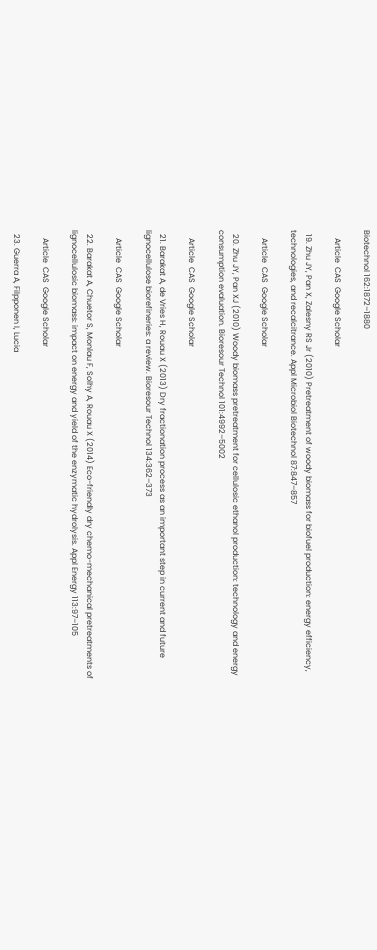Biotechnol 162:1872–1880

    Article  CAS  Google Scholar

  19. Zhu JY, Pan X, Zalesny RS Jr (2010) Pretreatment of woody biomass for biofuel production: energy efficiency, technologies, and recalcitrance. Appl Microbiol Biotechnol 87:847–857

    Article  CAS  Google Scholar

  20. Zhu JY, Pan XJ (2010) Woody biomass pretreatment for cellulosic ethanol production: technology and energy consumption evaluation. Bioresour Technol 101:4992–5002

    Article  CAS  Google Scholar

  21. Barakat A, de Vries H, Rouau X (2013) Dry fractionation process as an important step in current and future lignocellulose biorefineries: a review. Bioresour Technol 134:362–373

    Article  CAS  Google Scholar

  22. Barakat A, Chuetor S, Monlau F, Solhy A, Rouau X (2014) Eco-friendly dry chemo-mechanical pretreatments of lignocellulosic biomass: impact on energy and yield of the enzymatic hydrolysis. Appl Energy 113:97–105

    Article  CAS  Google Scholar

  23. Guerra A, Filpponen I, Lucia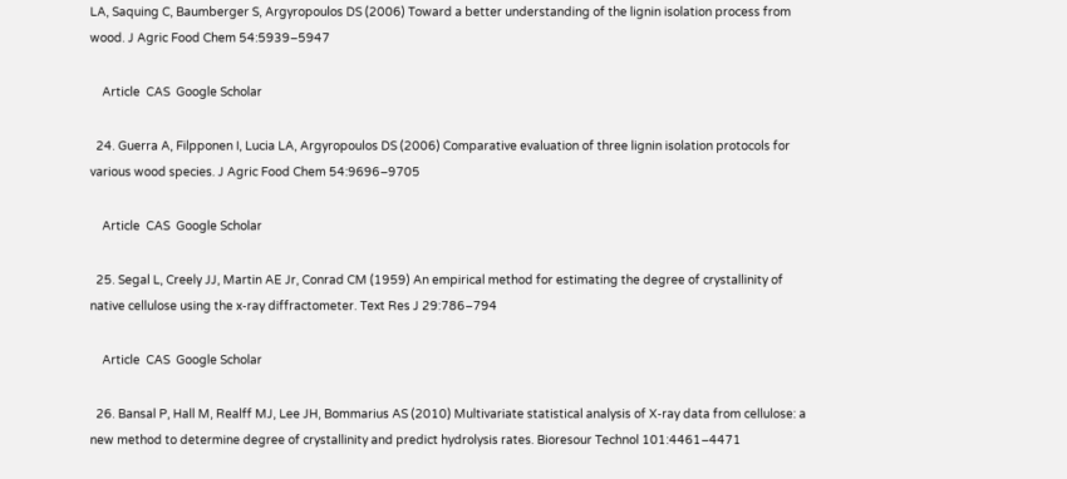LA, Saquing C, Baumberger S, Argyropoulos DS (2006) Toward a better understanding of the lignin isolation process from wood. J Agric Food Chem 54:5939–5947

    Article  CAS  Google Scholar

  24. Guerra A, Filpponen I, Lucia LA, Argyropoulos DS (2006) Comparative evaluation of three lignin isolation protocols for various wood species. J Agric Food Chem 54:9696–9705

    Article  CAS  Google Scholar

  25. Segal L, Creely JJ, Martin AE Jr, Conrad CM (1959) An empirical method for estimating the degree of crystallinity of native cellulose using the x-ray diffractometer. Text Res J 29:786–794

    Article  CAS  Google Scholar

  26. Bansal P, Hall M, Realff MJ, Lee JH, Bommarius AS (2010) Multivariate statistical analysis of X-ray data from cellulose: a new method to determine degree of crystallinity and predict hydrolysis rates. Bioresour Technol 101:4461–4471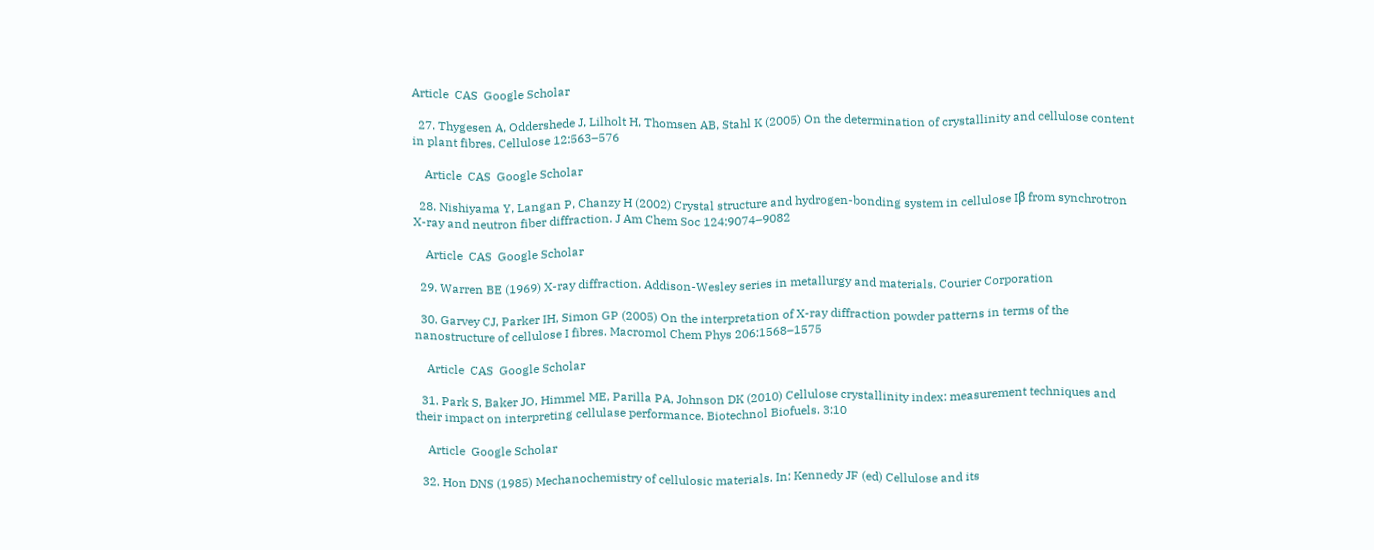Article  CAS  Google Scholar

  27. Thygesen A, Oddershede J, Lilholt H, Thomsen AB, Stahl K (2005) On the determination of crystallinity and cellulose content in plant fibres. Cellulose 12:563–576

    Article  CAS  Google Scholar

  28. Nishiyama Y, Langan P, Chanzy H (2002) Crystal structure and hydrogen-bonding system in cellulose Iβ from synchrotron X-ray and neutron fiber diffraction. J Am Chem Soc 124:9074–9082

    Article  CAS  Google Scholar

  29. Warren BE (1969) X-ray diffraction. Addison-Wesley series in metallurgy and materials. Courier Corporation

  30. Garvey CJ, Parker IH, Simon GP (2005) On the interpretation of X-ray diffraction powder patterns in terms of the nanostructure of cellulose I fibres. Macromol Chem Phys 206:1568–1575

    Article  CAS  Google Scholar

  31. Park S, Baker JO, Himmel ME, Parilla PA, Johnson DK (2010) Cellulose crystallinity index: measurement techniques and their impact on interpreting cellulase performance. Biotechnol Biofuels. 3:10

    Article  Google Scholar

  32. Hon DNS (1985) Mechanochemistry of cellulosic materials. In: Kennedy JF (ed) Cellulose and its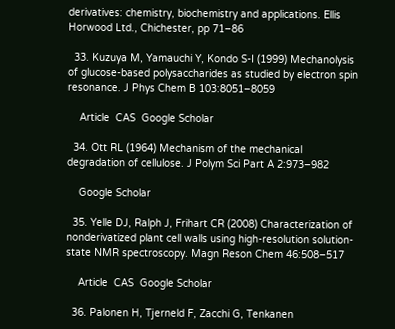derivatives: chemistry, biochemistry and applications. Ellis Horwood Ltd., Chichester, pp 71–86

  33. Kuzuya M, Yamauchi Y, Kondo S-I (1999) Mechanolysis of glucose-based polysaccharides as studied by electron spin resonance. J Phys Chem B 103:8051–8059

    Article  CAS  Google Scholar

  34. Ott RL (1964) Mechanism of the mechanical degradation of cellulose. J Polym Sci Part A 2:973–982

    Google Scholar

  35. Yelle DJ, Ralph J, Frihart CR (2008) Characterization of nonderivatized plant cell walls using high-resolution solution-state NMR spectroscopy. Magn Reson Chem 46:508–517

    Article  CAS  Google Scholar

  36. Palonen H, Tjerneld F, Zacchi G, Tenkanen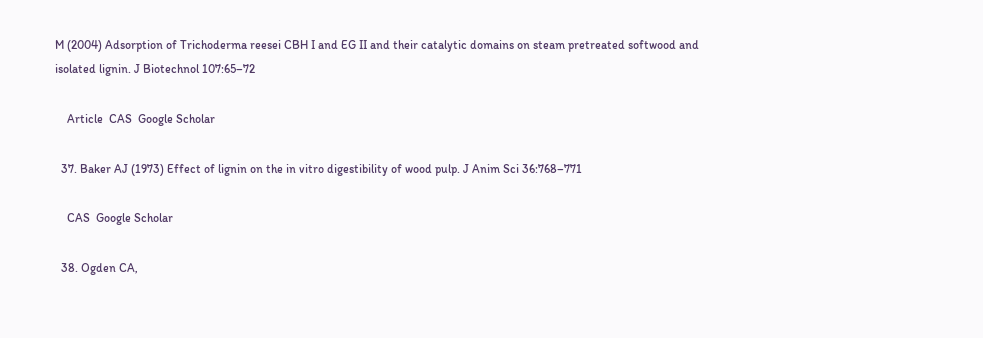M (2004) Adsorption of Trichoderma reesei CBH I and EG II and their catalytic domains on steam pretreated softwood and isolated lignin. J Biotechnol 107:65–72

    Article  CAS  Google Scholar

  37. Baker AJ (1973) Effect of lignin on the in vitro digestibility of wood pulp. J Anim Sci 36:768–771

    CAS  Google Scholar

  38. Ogden CA,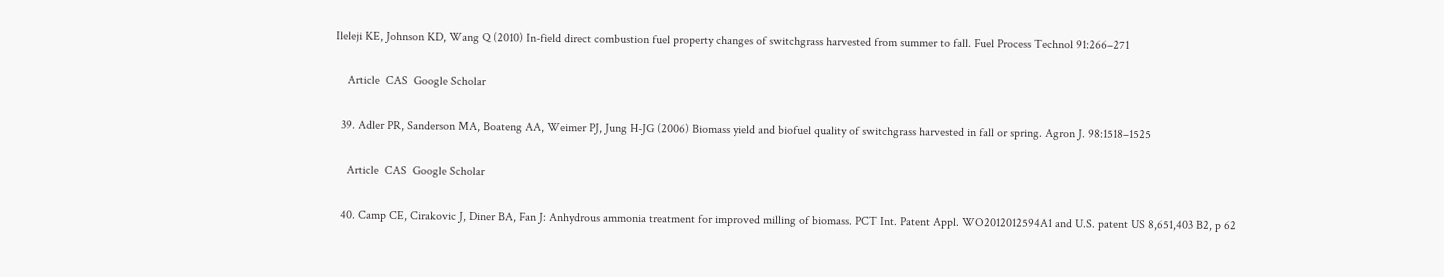Ileleji KE, Johnson KD, Wang Q (2010) In-field direct combustion fuel property changes of switchgrass harvested from summer to fall. Fuel Process Technol 91:266–271

    Article  CAS  Google Scholar

  39. Adler PR, Sanderson MA, Boateng AA, Weimer PJ, Jung H-JG (2006) Biomass yield and biofuel quality of switchgrass harvested in fall or spring. Agron J. 98:1518–1525

    Article  CAS  Google Scholar

  40. Camp CE, Cirakovic J, Diner BA, Fan J: Anhydrous ammonia treatment for improved milling of biomass. PCT Int. Patent Appl. WO2012012594A1 and U.S. patent US 8,651,403 B2, p 62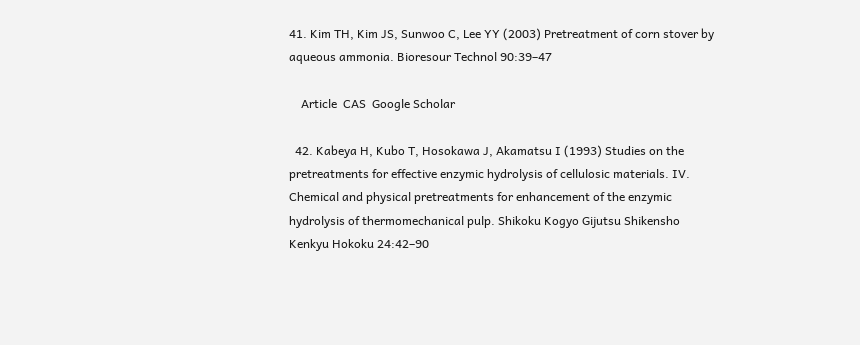41. Kim TH, Kim JS, Sunwoo C, Lee YY (2003) Pretreatment of corn stover by aqueous ammonia. Bioresour Technol 90:39–47

    Article  CAS  Google Scholar

  42. Kabeya H, Kubo T, Hosokawa J, Akamatsu I (1993) Studies on the pretreatments for effective enzymic hydrolysis of cellulosic materials. IV. Chemical and physical pretreatments for enhancement of the enzymic hydrolysis of thermomechanical pulp. Shikoku Kogyo Gijutsu Shikensho Kenkyu Hokoku 24:42–90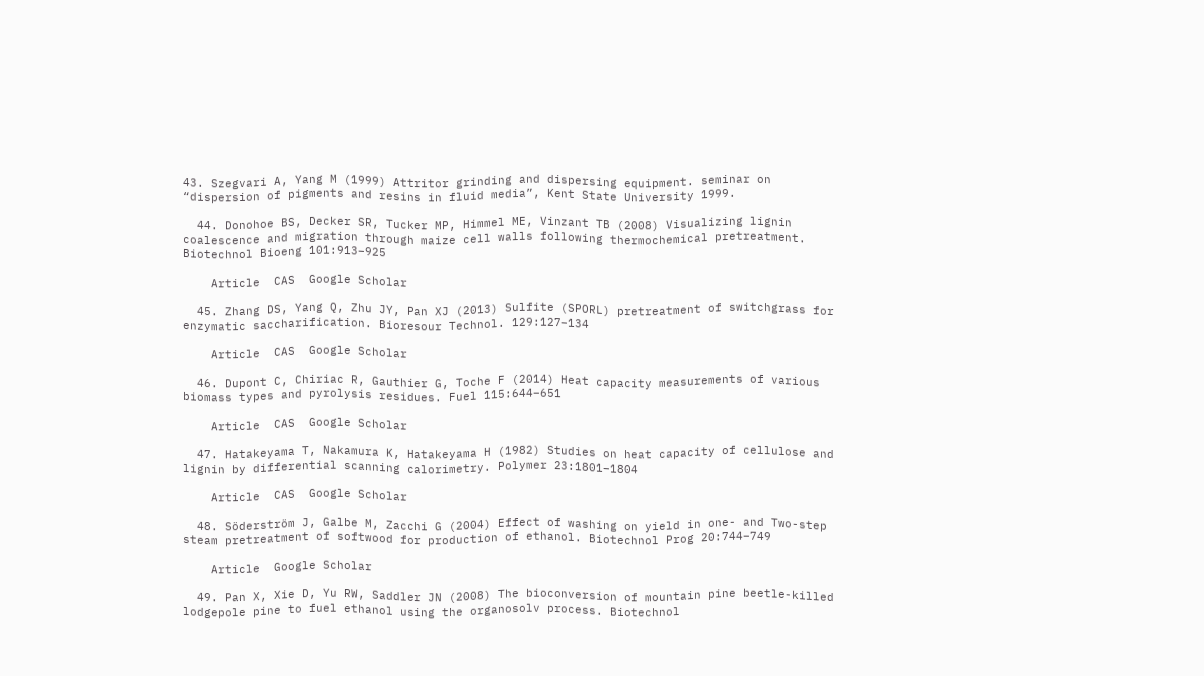43. Szegvari A, Yang M (1999) Attritor grinding and dispersing equipment. seminar on “dispersion of pigments and resins in fluid media”, Kent State University 1999.

  44. Donohoe BS, Decker SR, Tucker MP, Himmel ME, Vinzant TB (2008) Visualizing lignin coalescence and migration through maize cell walls following thermochemical pretreatment. Biotechnol Bioeng 101:913–925

    Article  CAS  Google Scholar

  45. Zhang DS, Yang Q, Zhu JY, Pan XJ (2013) Sulfite (SPORL) pretreatment of switchgrass for enzymatic saccharification. Bioresour Technol. 129:127–134

    Article  CAS  Google Scholar

  46. Dupont C, Chiriac R, Gauthier G, Toche F (2014) Heat capacity measurements of various biomass types and pyrolysis residues. Fuel 115:644–651

    Article  CAS  Google Scholar

  47. Hatakeyama T, Nakamura K, Hatakeyama H (1982) Studies on heat capacity of cellulose and lignin by differential scanning calorimetry. Polymer 23:1801–1804

    Article  CAS  Google Scholar

  48. Söderström J, Galbe M, Zacchi G (2004) Effect of washing on yield in one- and Two-step steam pretreatment of softwood for production of ethanol. Biotechnol Prog 20:744–749

    Article  Google Scholar

  49. Pan X, Xie D, Yu RW, Saddler JN (2008) The bioconversion of mountain pine beetle-killed lodgepole pine to fuel ethanol using the organosolv process. Biotechnol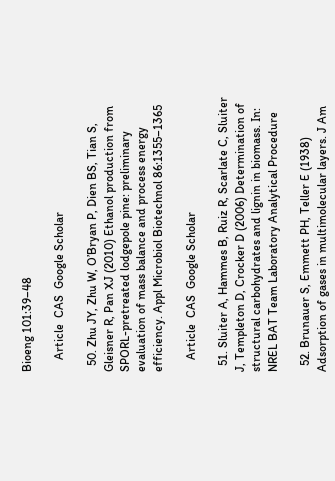Bioeng 101:39–48

    Article  CAS  Google Scholar

  50. Zhu JY, Zhu W, O’Bryan P, Dien BS, Tian S, Gleisner R, Pan XJ (2010) Ethanol production from SPORL-pretreated lodgepole pine: preliminary evaluation of mass balance and process energy efficiency. Appl Microbiol Biotechnol 86:1355–1365

    Article  CAS  Google Scholar

  51. Sluiter A, Hammes B, Ruiz R, Scarlate C, Sluiter J, Templeton D, Crocker D (2006) Determination of structural carbohydrates and lignin in biomass. In: NREL BAT Team Laboratory Analytical Procedure

  52. Brunauer S, Emmett PH, Teller E (1938) Adsorption of gases in multimolecular layers. J Am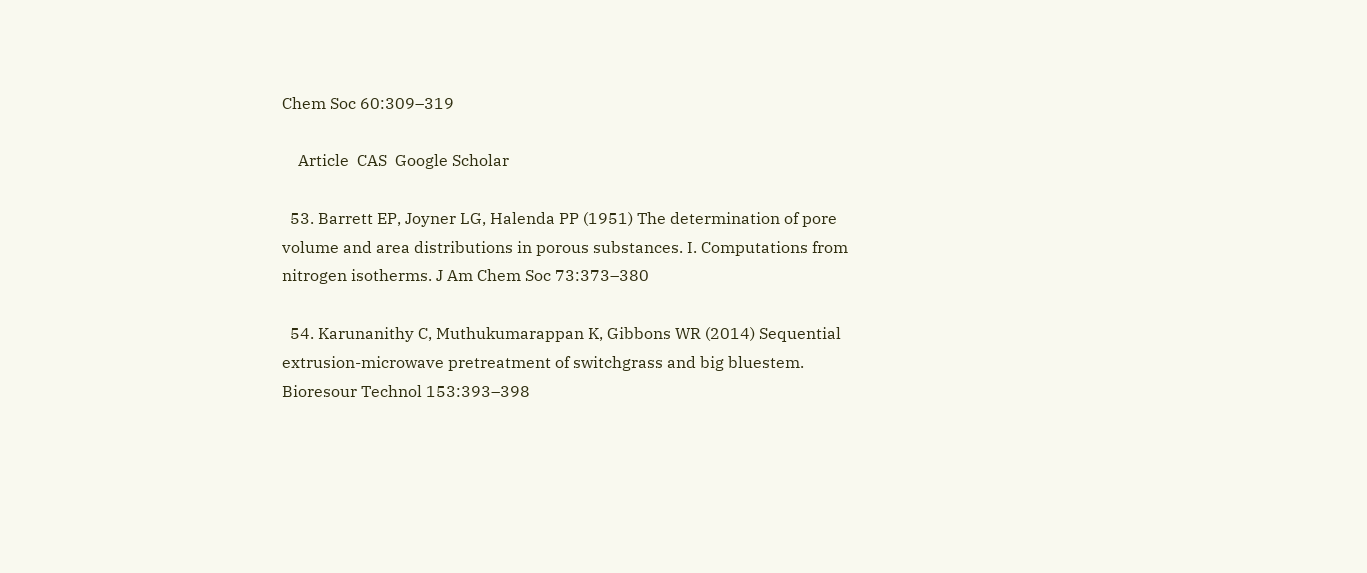Chem Soc 60:309–319

    Article  CAS  Google Scholar

  53. Barrett EP, Joyner LG, Halenda PP (1951) The determination of pore volume and area distributions in porous substances. I. Computations from nitrogen isotherms. J Am Chem Soc 73:373–380

  54. Karunanithy C, Muthukumarappan K, Gibbons WR (2014) Sequential extrusion-microwave pretreatment of switchgrass and big bluestem. Bioresour Technol 153:393–398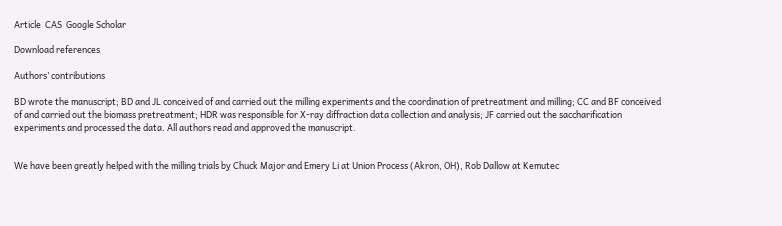Article  CAS  Google Scholar

Download references

Authors’ contributions

BD wrote the manuscript; BD and JL conceived of and carried out the milling experiments and the coordination of pretreatment and milling; CC and BF conceived of and carried out the biomass pretreatment; HDR was responsible for X-ray diffraction data collection and analysis; JF carried out the saccharification experiments and processed the data. All authors read and approved the manuscript.


We have been greatly helped with the milling trials by Chuck Major and Emery Li at Union Process (Akron, OH), Rob Dallow at Kemutec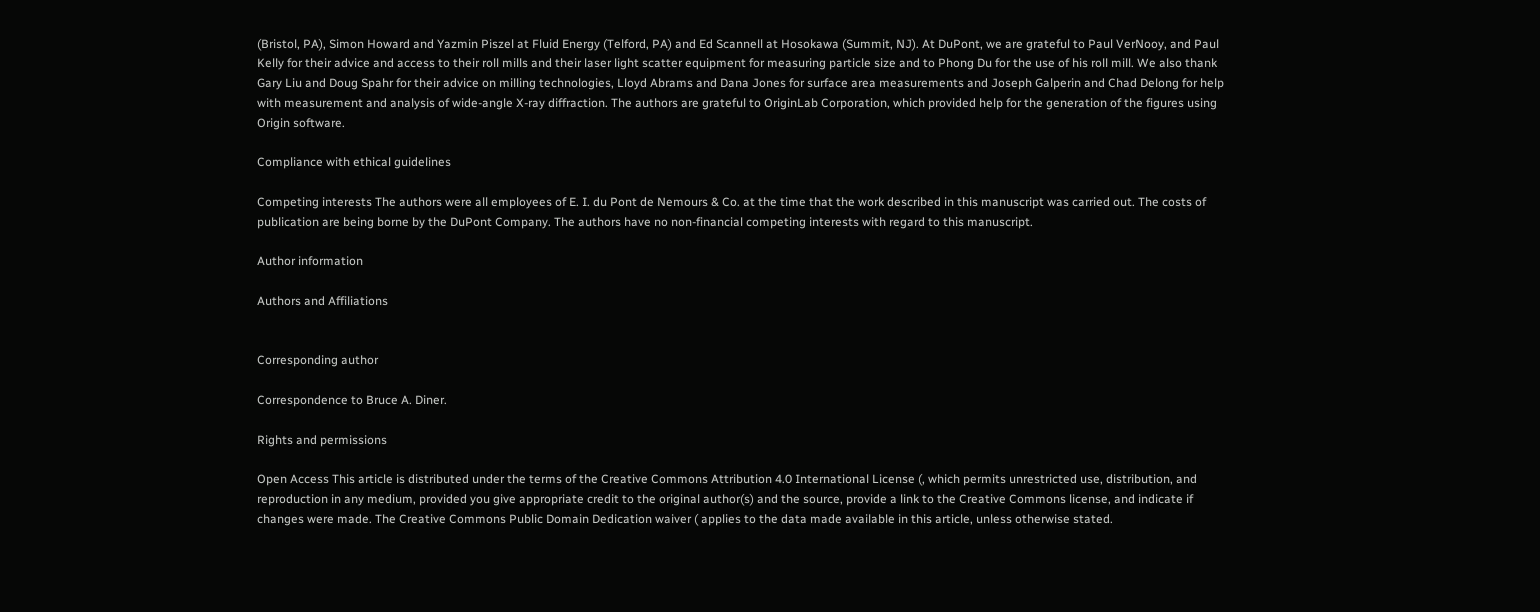(Bristol, PA), Simon Howard and Yazmin Piszel at Fluid Energy (Telford, PA) and Ed Scannell at Hosokawa (Summit, NJ). At DuPont, we are grateful to Paul VerNooy, and Paul Kelly for their advice and access to their roll mills and their laser light scatter equipment for measuring particle size and to Phong Du for the use of his roll mill. We also thank Gary Liu and Doug Spahr for their advice on milling technologies, Lloyd Abrams and Dana Jones for surface area measurements and Joseph Galperin and Chad Delong for help with measurement and analysis of wide-angle X-ray diffraction. The authors are grateful to OriginLab Corporation, which provided help for the generation of the figures using Origin software.

Compliance with ethical guidelines

Competing interests The authors were all employees of E. I. du Pont de Nemours & Co. at the time that the work described in this manuscript was carried out. The costs of publication are being borne by the DuPont Company. The authors have no non-financial competing interests with regard to this manuscript.

Author information

Authors and Affiliations


Corresponding author

Correspondence to Bruce A. Diner.

Rights and permissions

Open Access This article is distributed under the terms of the Creative Commons Attribution 4.0 International License (, which permits unrestricted use, distribution, and reproduction in any medium, provided you give appropriate credit to the original author(s) and the source, provide a link to the Creative Commons license, and indicate if changes were made. The Creative Commons Public Domain Dedication waiver ( applies to the data made available in this article, unless otherwise stated.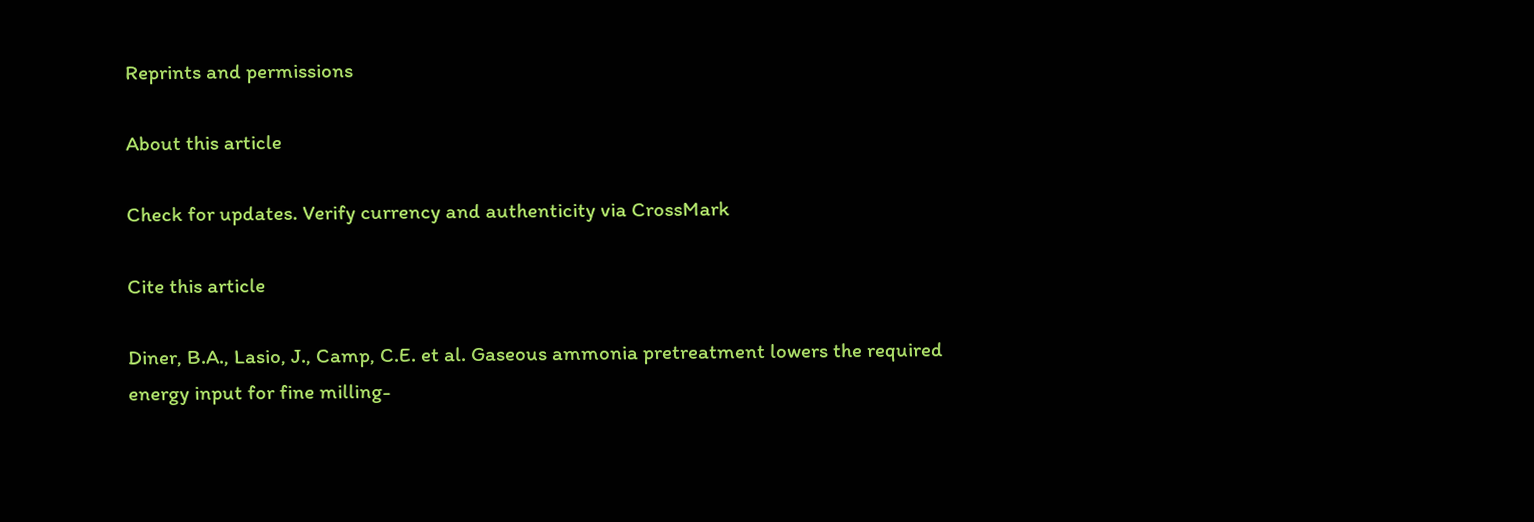Reprints and permissions

About this article

Check for updates. Verify currency and authenticity via CrossMark

Cite this article

Diner, B.A., Lasio, J., Camp, C.E. et al. Gaseous ammonia pretreatment lowers the required energy input for fine milling-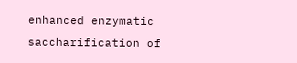enhanced enzymatic saccharification of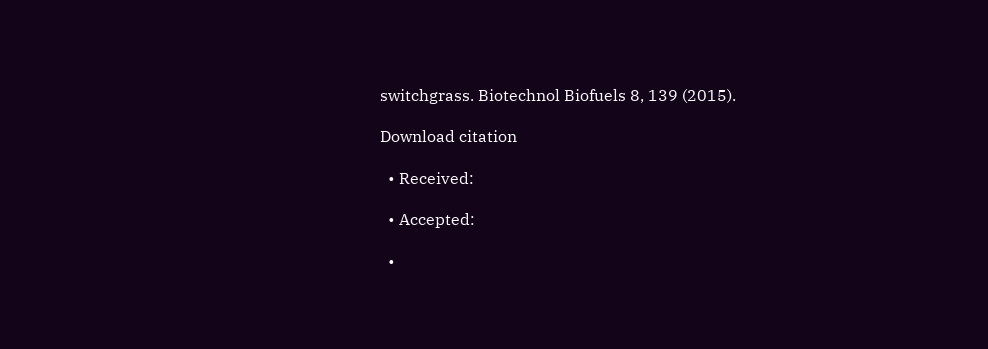switchgrass. Biotechnol Biofuels 8, 139 (2015).

Download citation

  • Received:

  • Accepted:

  •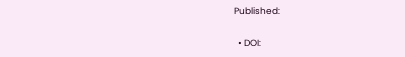Published:

  • DOI: